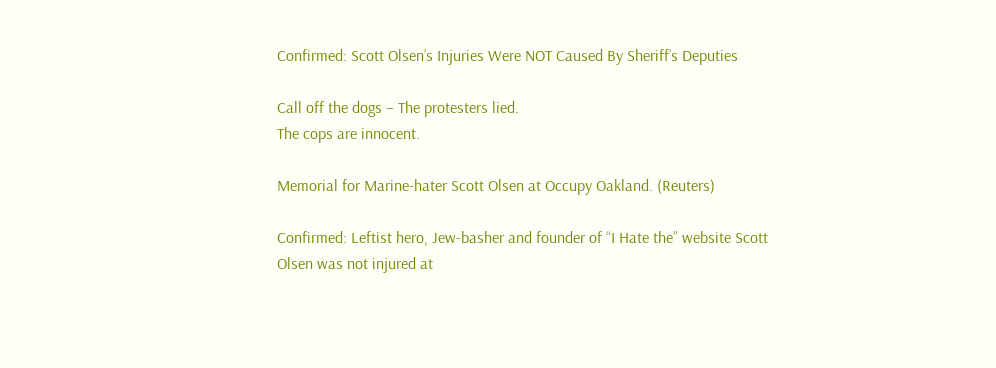Confirmed: Scott Olsen’s Injuries Were NOT Caused By Sheriff’s Deputies

Call off the dogs – The protesters lied.
The cops are innocent.

Memorial for Marine-hater Scott Olsen at Occupy Oakland. (Reuters)

Confirmed: Leftist hero, Jew-basher and founder of “I Hate the” website Scott Olsen was not injured at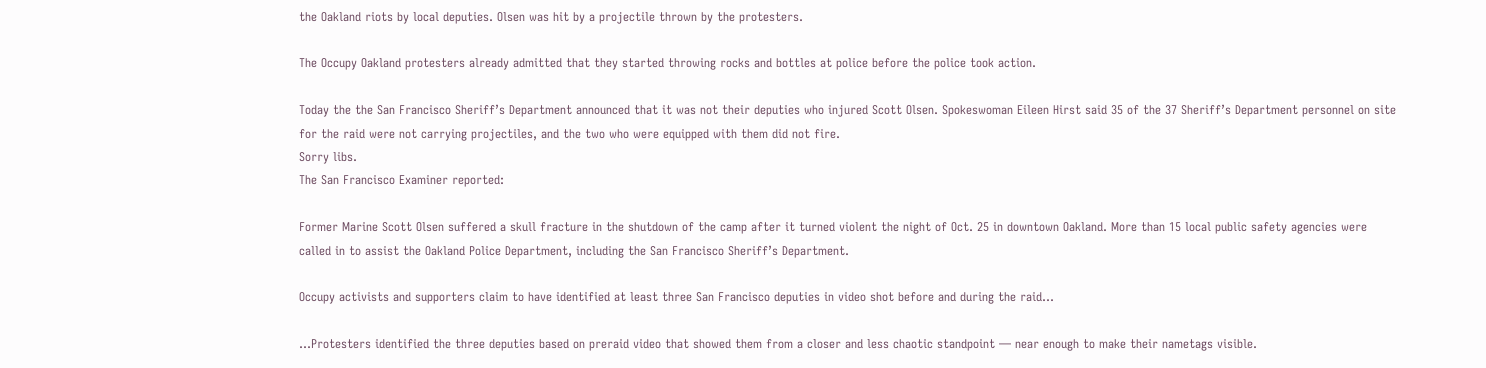the Oakland riots by local deputies. Olsen was hit by a projectile thrown by the protesters.

The Occupy Oakland protesters already admitted that they started throwing rocks and bottles at police before the police took action.

Today the the San Francisco Sheriff’s Department announced that it was not their deputies who injured Scott Olsen. Spokeswoman Eileen Hirst said 35 of the 37 Sheriff’s Department personnel on site for the raid were not carrying projectiles, and the two who were equipped with them did not fire.
Sorry libs.
The San Francisco Examiner reported:

Former Marine Scott Olsen suffered a skull fracture in the shutdown of the camp after it turned violent the night of Oct. 25 in downtown Oakland. More than 15 local public safety agencies were called in to assist the Oakland Police Department, including the San Francisco Sheriff’s Department.

Occupy activists and supporters claim to have identified at least three San Francisco deputies in video shot before and during the raid…

…Protesters identified the three deputies based on preraid video that showed them from a closer and less chaotic standpoint — near enough to make their nametags visible.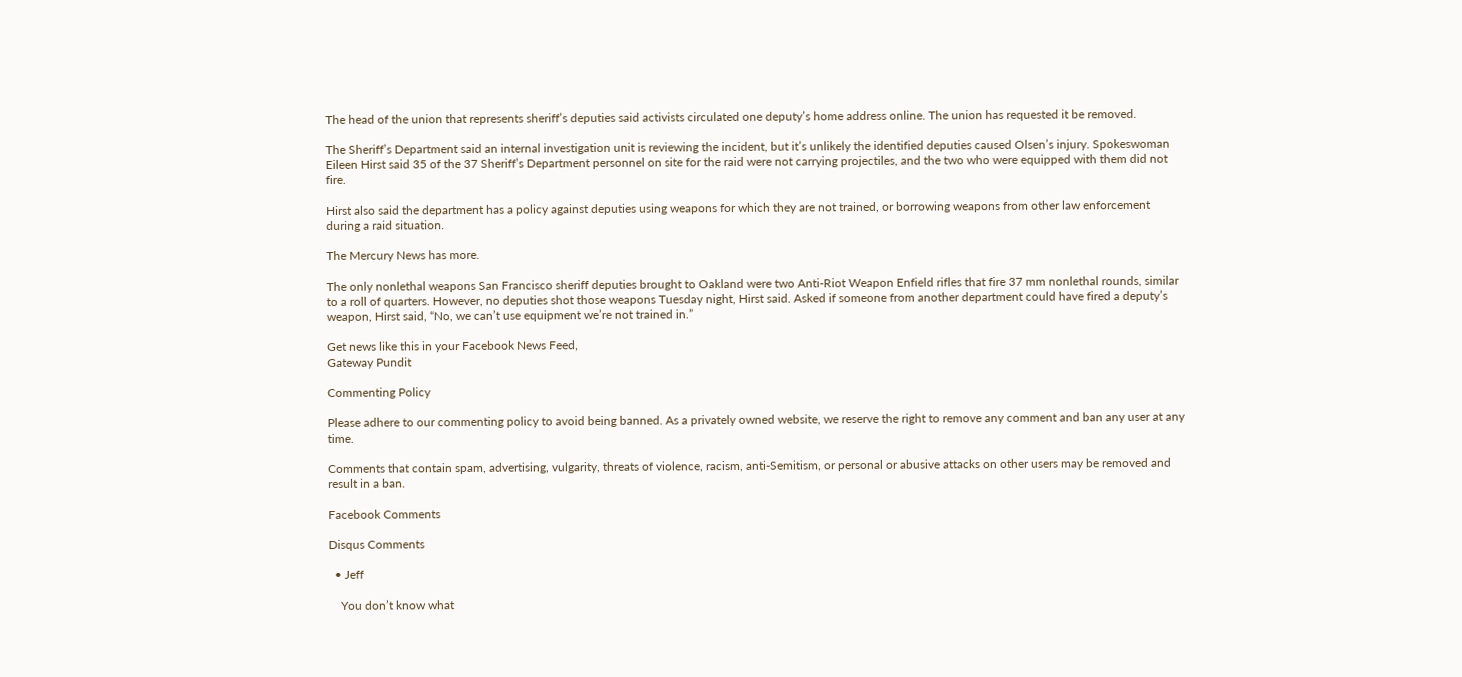The head of the union that represents sheriff’s deputies said activists circulated one deputy’s home address online. The union has requested it be removed.

The Sheriff’s Department said an internal investigation unit is reviewing the incident, but it’s unlikely the identified deputies caused Olsen’s injury. Spokeswoman Eileen Hirst said 35 of the 37 Sheriff’s Department personnel on site for the raid were not carrying projectiles, and the two who were equipped with them did not fire.

Hirst also said the department has a policy against deputies using weapons for which they are not trained, or borrowing weapons from other law enforcement during a raid situation.

The Mercury News has more.

The only nonlethal weapons San Francisco sheriff deputies brought to Oakland were two Anti-Riot Weapon Enfield rifles that fire 37 mm nonlethal rounds, similar to a roll of quarters. However, no deputies shot those weapons Tuesday night, Hirst said. Asked if someone from another department could have fired a deputy’s weapon, Hirst said, “No, we can’t use equipment we’re not trained in.”

Get news like this in your Facebook News Feed,
Gateway Pundit

Commenting Policy

Please adhere to our commenting policy to avoid being banned. As a privately owned website, we reserve the right to remove any comment and ban any user at any time.

Comments that contain spam, advertising, vulgarity, threats of violence, racism, anti-Semitism, or personal or abusive attacks on other users may be removed and result in a ban.

Facebook Comments

Disqus Comments

  • Jeff

    You don’t know what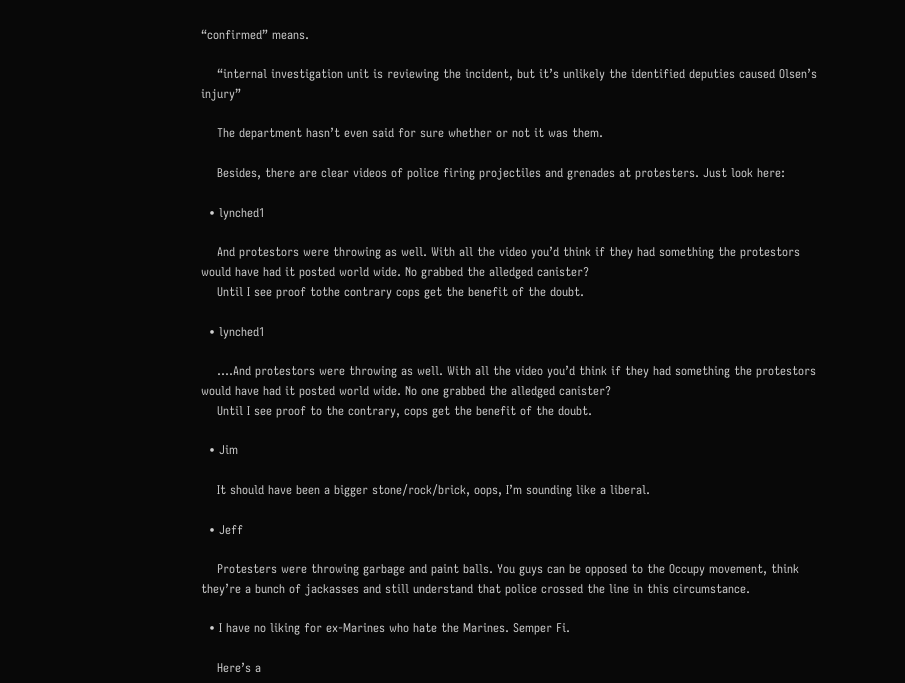“confirmed” means.

    “internal investigation unit is reviewing the incident, but it’s unlikely the identified deputies caused Olsen’s injury”

    The department hasn’t even said for sure whether or not it was them.

    Besides, there are clear videos of police firing projectiles and grenades at protesters. Just look here:

  • lynched1

    And protestors were throwing as well. With all the video you’d think if they had something the protestors would have had it posted world wide. No grabbed the alledged canister?
    Until I see proof tothe contrary cops get the benefit of the doubt.

  • lynched1

    ….And protestors were throwing as well. With all the video you’d think if they had something the protestors would have had it posted world wide. No one grabbed the alledged canister?
    Until I see proof to the contrary, cops get the benefit of the doubt.

  • Jim

    It should have been a bigger stone/rock/brick, oops, I’m sounding like a liberal.

  • Jeff

    Protesters were throwing garbage and paint balls. You guys can be opposed to the Occupy movement, think they’re a bunch of jackasses and still understand that police crossed the line in this circumstance.

  • I have no liking for ex-Marines who hate the Marines. Semper Fi.

    Here’s a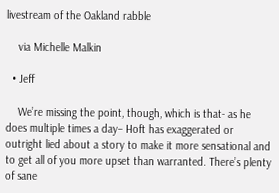livestream of the Oakland rabble

    via Michelle Malkin

  • Jeff

    We’re missing the point, though, which is that- as he does multiple times a day– Hoft has exaggerated or outright lied about a story to make it more sensational and to get all of you more upset than warranted. There’s plenty of sane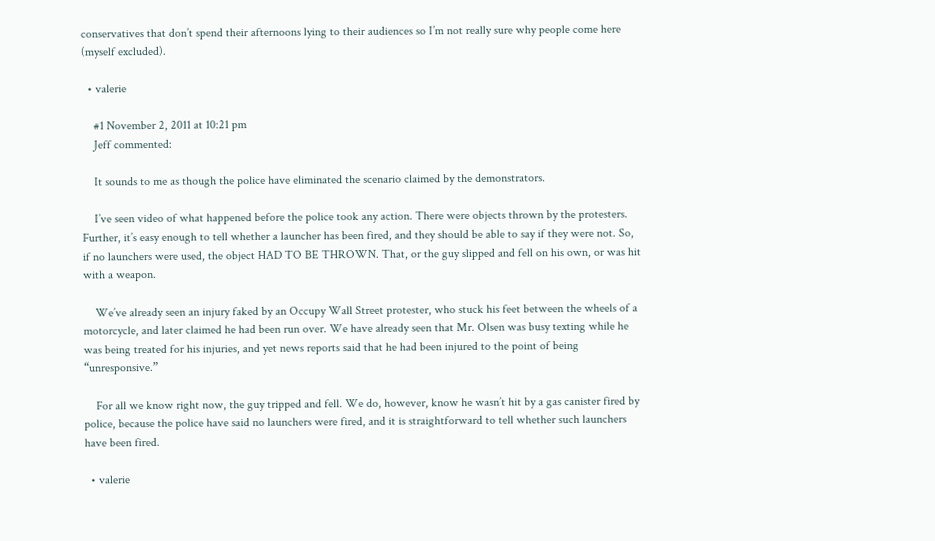conservatives that don’t spend their afternoons lying to their audiences so I’m not really sure why people come here (myself excluded).

  • valerie

    #1 November 2, 2011 at 10:21 pm
    Jeff commented:

    It sounds to me as though the police have eliminated the scenario claimed by the demonstrators.

    I’ve seen video of what happened before the police took any action. There were objects thrown by the protesters. Further, it’s easy enough to tell whether a launcher has been fired, and they should be able to say if they were not. So, if no launchers were used, the object HAD TO BE THROWN. That, or the guy slipped and fell on his own, or was hit with a weapon.

    We’ve already seen an injury faked by an Occupy Wall Street protester, who stuck his feet between the wheels of a motorcycle, and later claimed he had been run over. We have already seen that Mr. Olsen was busy texting while he was being treated for his injuries, and yet news reports said that he had been injured to the point of being “unresponsive.”

    For all we know right now, the guy tripped and fell. We do, however, know he wasn’t hit by a gas canister fired by police, because the police have said no launchers were fired, and it is straightforward to tell whether such launchers have been fired.

  • valerie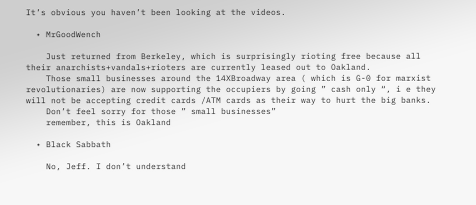It’s obvious you haven’t been looking at the videos.

  • MrGoodWench

    Just returned from Berkeley, which is surprisingly rioting free because all their anarchists+vandals+rioters are currently leased out to Oakland.
    Those small businesses around the 14XBroadway area ( which is G-0 for marxist revolutionaries) are now supporting the occupiers by going ” cash only “, i e they will not be accepting credit cards /ATM cards as their way to hurt the big banks.
    Don’t feel sorry for those ” small businesses”
    remember, this is Oakland

  • Black Sabbath

    No, Jeff. I don’t understand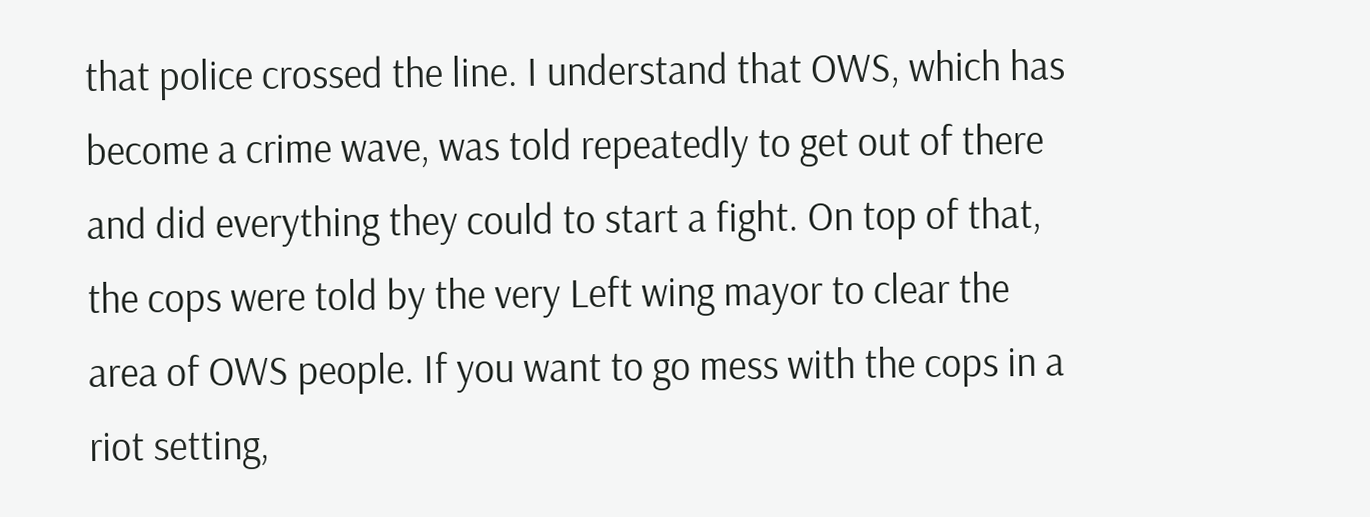that police crossed the line. I understand that OWS, which has become a crime wave, was told repeatedly to get out of there and did everything they could to start a fight. On top of that, the cops were told by the very Left wing mayor to clear the area of OWS people. If you want to go mess with the cops in a riot setting,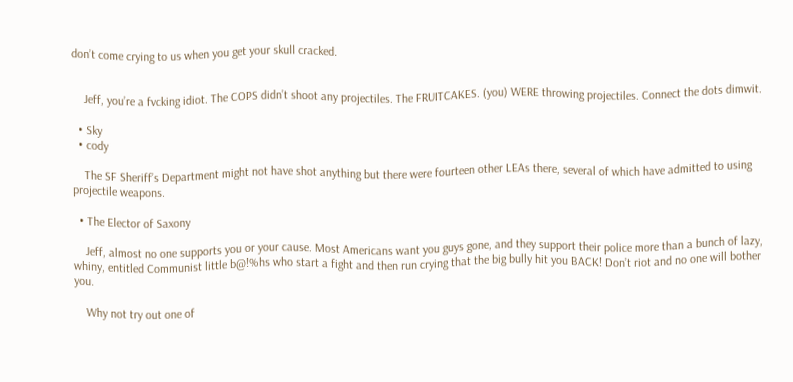don’t come crying to us when you get your skull cracked.


    Jeff, you’re a fvcking idiot. The COPS didn’t shoot any projectiles. The FRUITCAKES. (you) WERE throwing projectiles. Connect the dots dimwit.

  • Sky
  • cody

    The SF Sheriff’s Department might not have shot anything but there were fourteen other LEAs there, several of which have admitted to using projectile weapons.

  • The Elector of Saxony

    Jeff, almost no one supports you or your cause. Most Americans want you guys gone, and they support their police more than a bunch of lazy, whiny, entitled Communist little b@!%hs who start a fight and then run crying that the big bully hit you BACK! Don’t riot and no one will bother you.

    Why not try out one of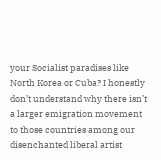your Socialist paradises like North Korea or Cuba? I honestly don’t understand why there isn’t a larger emigration movement to those countries among our disenchanted liberal artist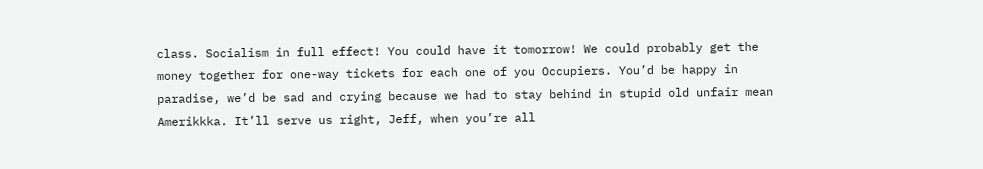class. Socialism in full effect! You could have it tomorrow! We could probably get the money together for one-way tickets for each one of you Occupiers. You’d be happy in paradise, we’d be sad and crying because we had to stay behind in stupid old unfair mean Amerikkka. It’ll serve us right, Jeff, when you’re all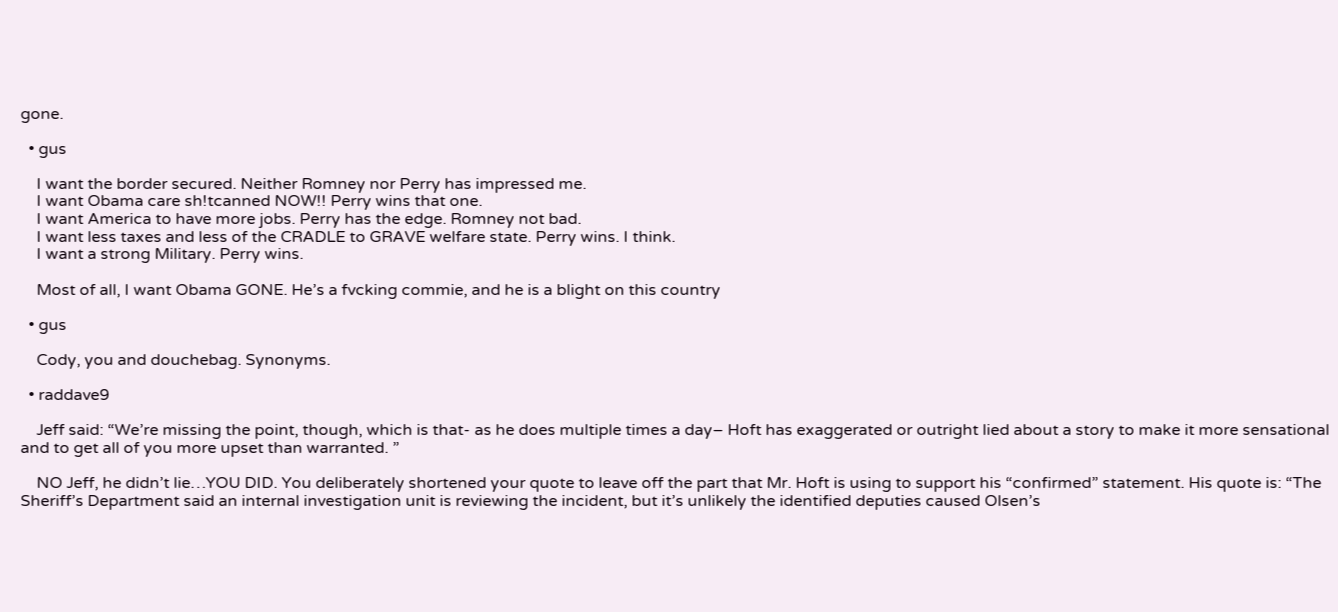gone.

  • gus

    I want the border secured. Neither Romney nor Perry has impressed me.
    I want Obama care sh!tcanned NOW!! Perry wins that one.
    I want America to have more jobs. Perry has the edge. Romney not bad.
    I want less taxes and less of the CRADLE to GRAVE welfare state. Perry wins. I think.
    I want a strong Military. Perry wins.

    Most of all, I want Obama GONE. He’s a fvcking commie, and he is a blight on this country

  • gus

    Cody, you and douchebag. Synonyms.

  • raddave9

    Jeff said: “We’re missing the point, though, which is that- as he does multiple times a day– Hoft has exaggerated or outright lied about a story to make it more sensational and to get all of you more upset than warranted. ”

    NO Jeff, he didn’t lie…YOU DID. You deliberately shortened your quote to leave off the part that Mr. Hoft is using to support his “confirmed” statement. His quote is: “The Sheriff’s Department said an internal investigation unit is reviewing the incident, but it’s unlikely the identified deputies caused Olsen’s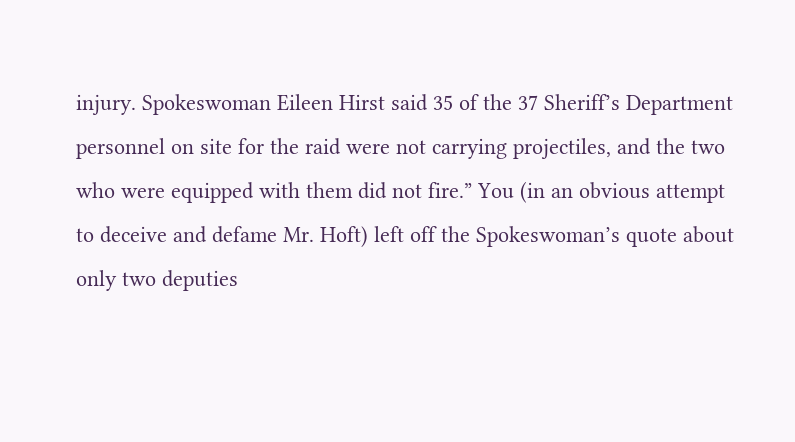injury. Spokeswoman Eileen Hirst said 35 of the 37 Sheriff’s Department personnel on site for the raid were not carrying projectiles, and the two who were equipped with them did not fire.” You (in an obvious attempt to deceive and defame Mr. Hoft) left off the Spokeswoman’s quote about only two deputies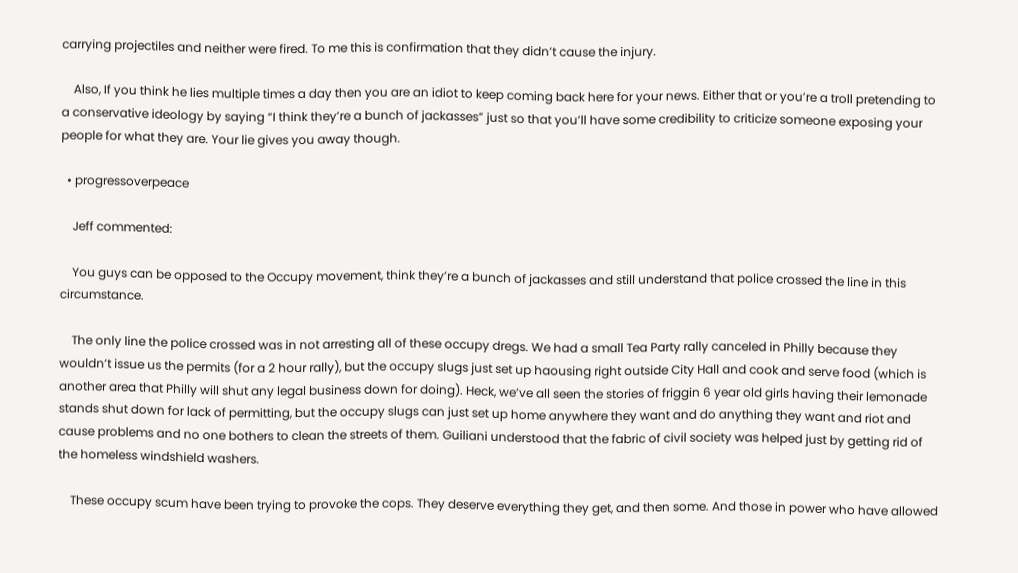carrying projectiles and neither were fired. To me this is confirmation that they didn’t cause the injury.

    Also, If you think he lies multiple times a day then you are an idiot to keep coming back here for your news. Either that or you’re a troll pretending to a conservative ideology by saying “I think they’re a bunch of jackasses” just so that you’ll have some credibility to criticize someone exposing your people for what they are. Your lie gives you away though.

  • progressoverpeace

    Jeff commented:

    You guys can be opposed to the Occupy movement, think they’re a bunch of jackasses and still understand that police crossed the line in this circumstance.

    The only line the police crossed was in not arresting all of these occupy dregs. We had a small Tea Party rally canceled in Philly because they wouldn’t issue us the permits (for a 2 hour rally), but the occupy slugs just set up haousing right outside City Hall and cook and serve food (which is another area that Philly will shut any legal business down for doing). Heck, we’ve all seen the stories of friggin 6 year old girls having their lemonade stands shut down for lack of permitting, but the occupy slugs can just set up home anywhere they want and do anything they want and riot and cause problems and no one bothers to clean the streets of them. Guiliani understood that the fabric of civil society was helped just by getting rid of the homeless windshield washers.

    These occupy scum have been trying to provoke the cops. They deserve everything they get, and then some. And those in power who have allowed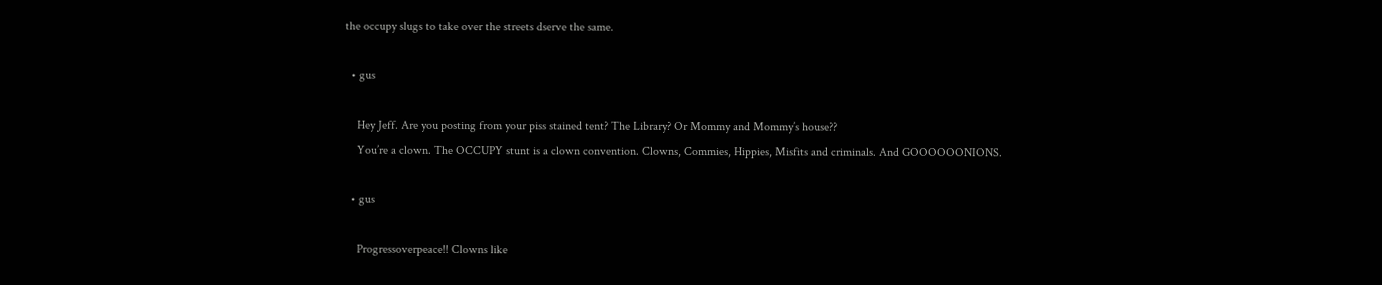the occupy slugs to take over the streets dserve the same.

  • gus

    Hey Jeff. Are you posting from your piss stained tent? The Library? Or Mommy and Mommy’s house??
    You’re a clown. The OCCUPY stunt is a clown convention. Clowns, Commies, Hippies, Misfits and criminals. And GOOOOOONIONS.

  • gus

    Progressoverpeace!! Clowns like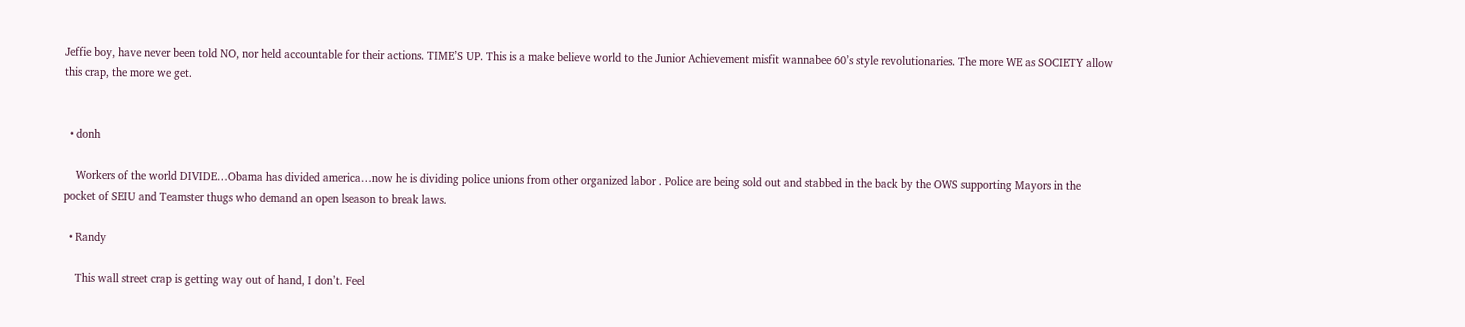Jeffie boy, have never been told NO, nor held accountable for their actions. TIME’S UP. This is a make believe world to the Junior Achievement misfit wannabee 60’s style revolutionaries. The more WE as SOCIETY allow this crap, the more we get.


  • donh

    Workers of the world DIVIDE…Obama has divided america…now he is dividing police unions from other organized labor . Police are being sold out and stabbed in the back by the OWS supporting Mayors in the pocket of SEIU and Teamster thugs who demand an open lseason to break laws.

  • Randy

    This wall street crap is getting way out of hand, I don’t. Feel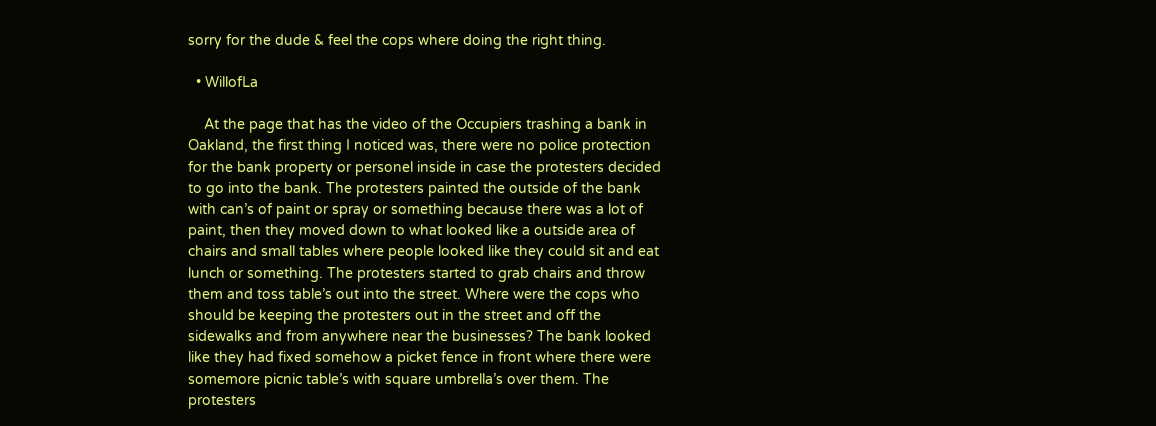sorry for the dude & feel the cops where doing the right thing.

  • WillofLa

    At the page that has the video of the Occupiers trashing a bank in Oakland, the first thing I noticed was, there were no police protection for the bank property or personel inside in case the protesters decided to go into the bank. The protesters painted the outside of the bank with can’s of paint or spray or something because there was a lot of paint, then they moved down to what looked like a outside area of chairs and small tables where people looked like they could sit and eat lunch or something. The protesters started to grab chairs and throw them and toss table’s out into the street. Where were the cops who should be keeping the protesters out in the street and off the sidewalks and from anywhere near the businesses? The bank looked like they had fixed somehow a picket fence in front where there were somemore picnic table’s with square umbrella’s over them. The protesters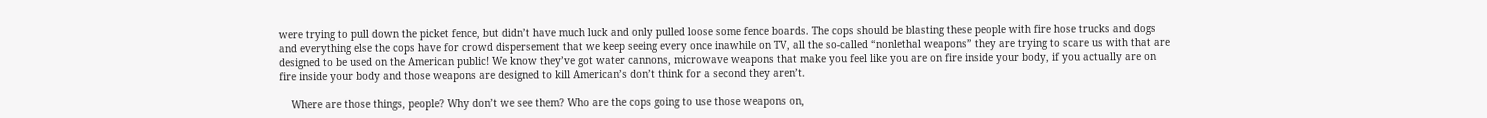were trying to pull down the picket fence, but didn’t have much luck and only pulled loose some fence boards. The cops should be blasting these people with fire hose trucks and dogs and everything else the cops have for crowd dispersement that we keep seeing every once inawhile on TV, all the so-called “nonlethal weapons” they are trying to scare us with that are designed to be used on the American public! We know they’ve got water cannons, microwave weapons that make you feel like you are on fire inside your body, if you actually are on fire inside your body and those weapons are designed to kill American’s don’t think for a second they aren’t.

    Where are those things, people? Why don’t we see them? Who are the cops going to use those weapons on,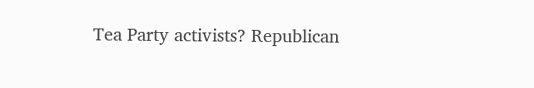Tea Party activists? Republican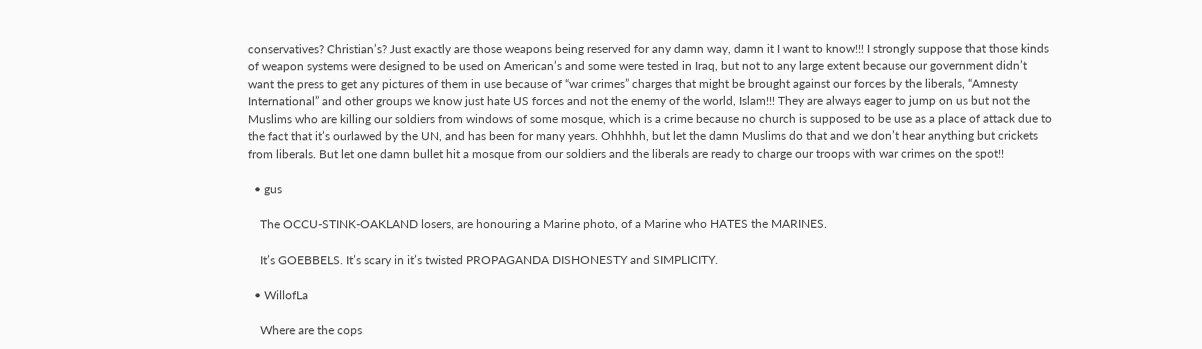conservatives? Christian’s? Just exactly are those weapons being reserved for any damn way, damn it I want to know!!! I strongly suppose that those kinds of weapon systems were designed to be used on American’s and some were tested in Iraq, but not to any large extent because our government didn’t want the press to get any pictures of them in use because of “war crimes” charges that might be brought against our forces by the liberals, “Amnesty International” and other groups we know just hate US forces and not the enemy of the world, Islam!!! They are always eager to jump on us but not the Muslims who are killing our soldiers from windows of some mosque, which is a crime because no church is supposed to be use as a place of attack due to the fact that it’s ourlawed by the UN, and has been for many years. Ohhhhh, but let the damn Muslims do that and we don’t hear anything but crickets from liberals. But let one damn bullet hit a mosque from our soldiers and the liberals are ready to charge our troops with war crimes on the spot!!

  • gus

    The OCCU-STINK-OAKLAND losers, are honouring a Marine photo, of a Marine who HATES the MARINES.

    It’s GOEBBELS. It’s scary in it’s twisted PROPAGANDA DISHONESTY and SIMPLICITY.

  • WillofLa

    Where are the cops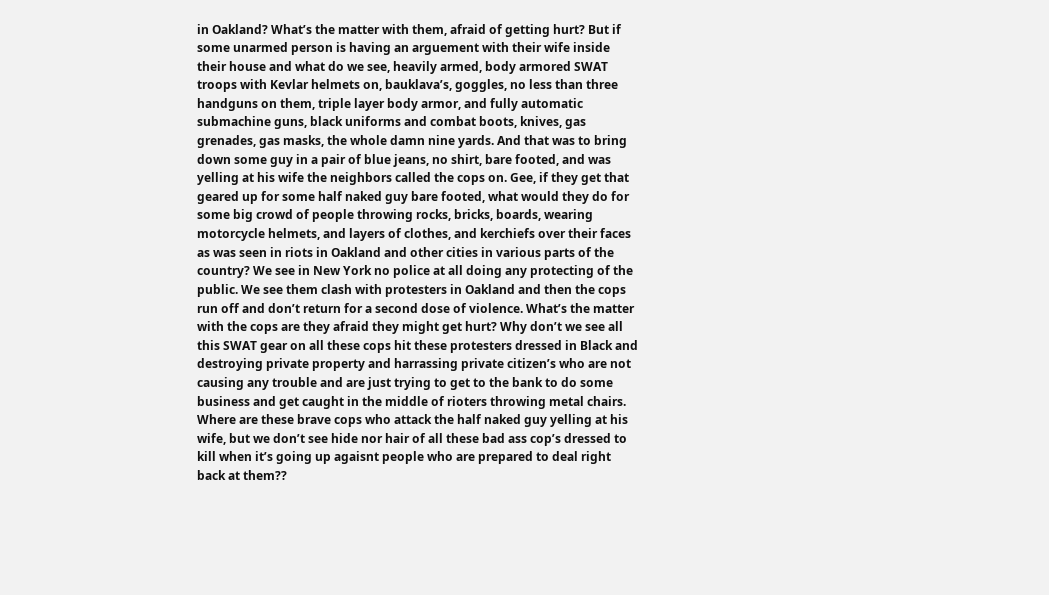in Oakland? What’s the matter with them, afraid of getting hurt? But if some unarmed person is having an arguement with their wife inside their house and what do we see, heavily armed, body armored SWAT troops with Kevlar helmets on, bauklava’s, goggles, no less than three handguns on them, triple layer body armor, and fully automatic submachine guns, black uniforms and combat boots, knives, gas grenades, gas masks, the whole damn nine yards. And that was to bring down some guy in a pair of blue jeans, no shirt, bare footed, and was yelling at his wife the neighbors called the cops on. Gee, if they get that geared up for some half naked guy bare footed, what would they do for some big crowd of people throwing rocks, bricks, boards, wearing motorcycle helmets, and layers of clothes, and kerchiefs over their faces as was seen in riots in Oakland and other cities in various parts of the country? We see in New York no police at all doing any protecting of the public. We see them clash with protesters in Oakland and then the cops run off and don’t return for a second dose of violence. What’s the matter with the cops are they afraid they might get hurt? Why don’t we see all this SWAT gear on all these cops hit these protesters dressed in Black and destroying private property and harrassing private citizen’s who are not causing any trouble and are just trying to get to the bank to do some business and get caught in the middle of rioters throwing metal chairs. Where are these brave cops who attack the half naked guy yelling at his wife, but we don’t see hide nor hair of all these bad ass cop’s dressed to kill when it’s going up agaisnt people who are prepared to deal right back at them??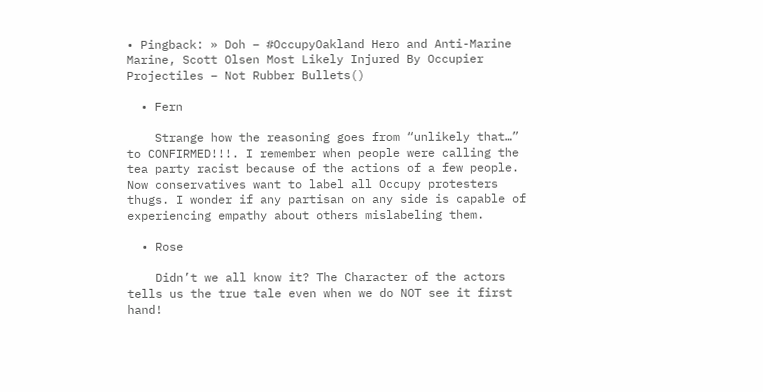• Pingback: » Doh – #OccupyOakland Hero and Anti-Marine Marine, Scott Olsen Most Likely Injured By Occupier Projectiles – Not Rubber Bullets()

  • Fern

    Strange how the reasoning goes from “unlikely that…” to CONFIRMED!!!. I remember when people were calling the tea party racist because of the actions of a few people. Now conservatives want to label all Occupy protesters thugs. I wonder if any partisan on any side is capable of experiencing empathy about others mislabeling them.

  • Rose

    Didn’t we all know it? The Character of the actors tells us the true tale even when we do NOT see it first hand!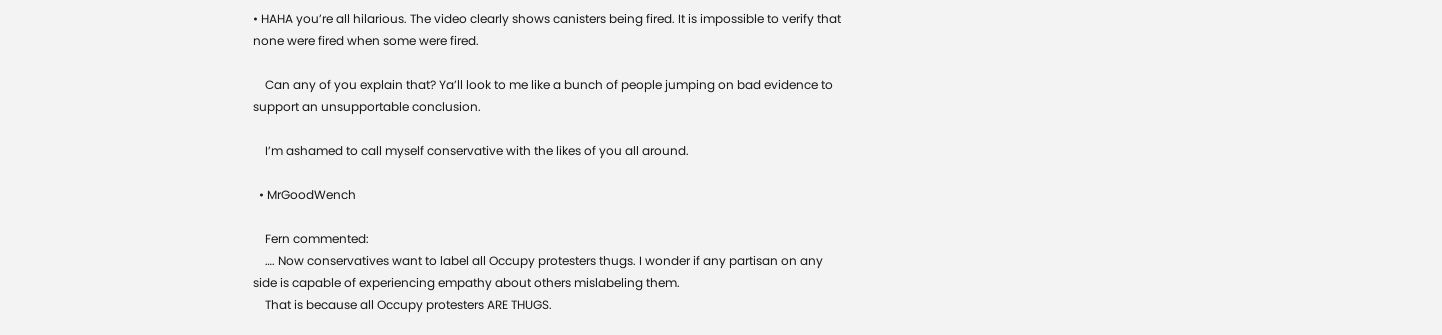• HAHA you’re all hilarious. The video clearly shows canisters being fired. It is impossible to verify that none were fired when some were fired.

    Can any of you explain that? Ya’ll look to me like a bunch of people jumping on bad evidence to support an unsupportable conclusion.

    I’m ashamed to call myself conservative with the likes of you all around.

  • MrGoodWench

    Fern commented:
    …. Now conservatives want to label all Occupy protesters thugs. I wonder if any partisan on any side is capable of experiencing empathy about others mislabeling them.
    That is because all Occupy protesters ARE THUGS.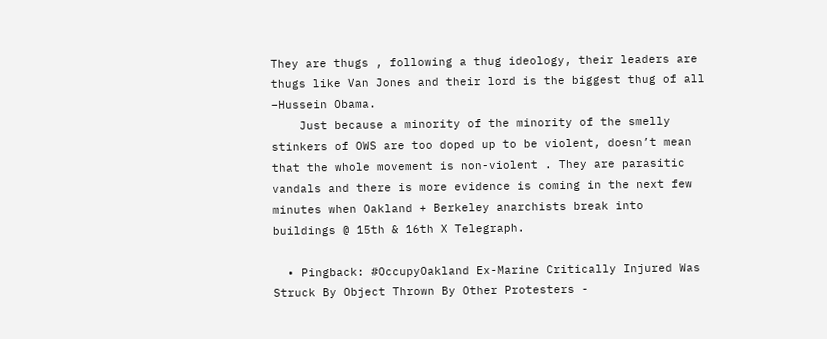They are thugs , following a thug ideology, their leaders are thugs like Van Jones and their lord is the biggest thug of all –Hussein Obama.
    Just because a minority of the minority of the smelly stinkers of OWS are too doped up to be violent, doesn’t mean that the whole movement is non-violent . They are parasitic vandals and there is more evidence is coming in the next few minutes when Oakland + Berkeley anarchists break into buildings @ 15th & 16th X Telegraph.

  • Pingback: #OccupyOakland Ex-Marine Critically Injured Was Struck By Object Thrown By Other Protesters -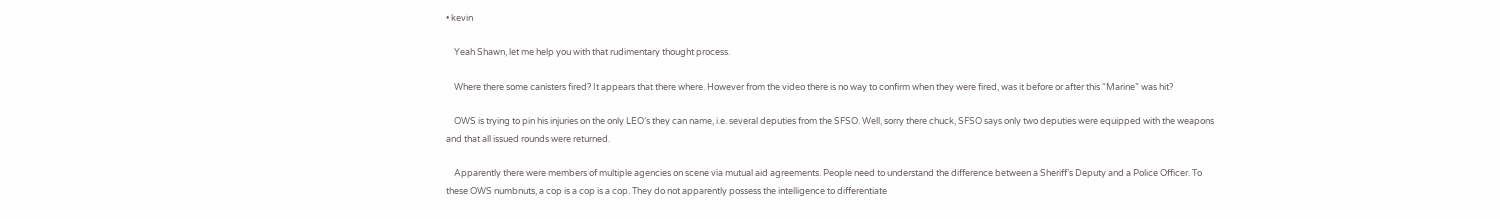• kevin

    Yeah Shawn, let me help you with that rudimentary thought process.

    Where there some canisters fired? It appears that there where. However from the video there is no way to confirm when they were fired, was it before or after this “Marine” was hit?

    OWS is trying to pin his injuries on the only LEO’s they can name, i.e. several deputies from the SFSO. Well, sorry there chuck, SFSO says only two deputies were equipped with the weapons and that all issued rounds were returned.

    Apparently there were members of multiple agencies on scene via mutual aid agreements. People need to understand the difference between a Sheriff’s Deputy and a Police Officer. To these OWS numbnuts, a cop is a cop is a cop. They do not apparently possess the intelligence to differentiate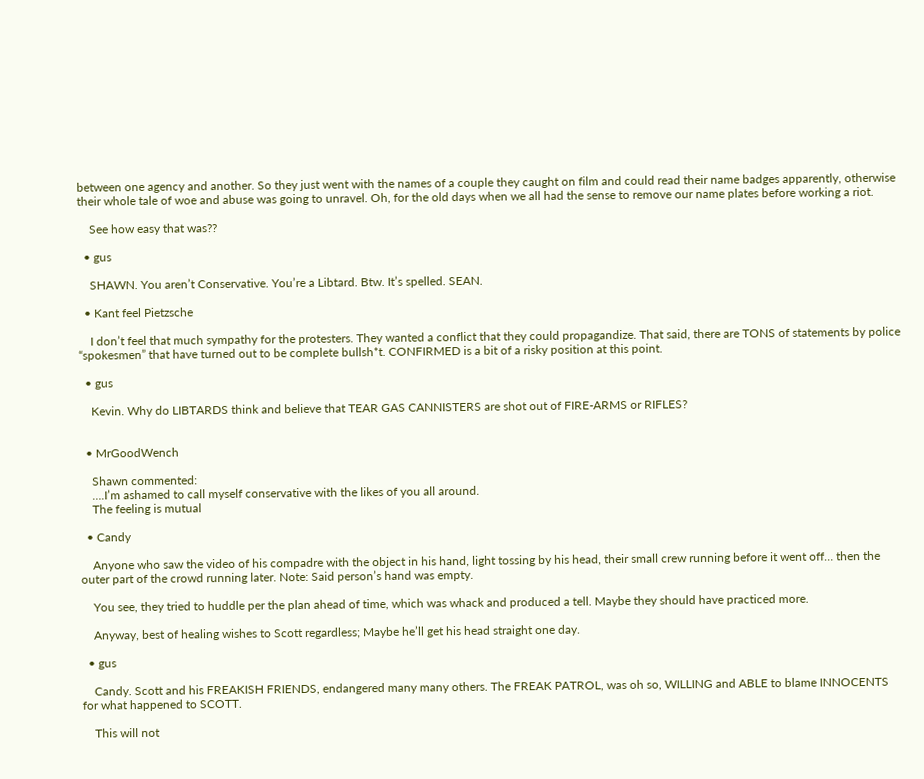between one agency and another. So they just went with the names of a couple they caught on film and could read their name badges apparently, otherwise their whole tale of woe and abuse was going to unravel. Oh, for the old days when we all had the sense to remove our name plates before working a riot.

    See how easy that was??

  • gus

    SHAWN. You aren’t Conservative. You’re a Libtard. Btw. It’s spelled. SEAN.

  • Kant feel Pietzsche

    I don’t feel that much sympathy for the protesters. They wanted a conflict that they could propagandize. That said, there are TONS of statements by police “spokesmen” that have turned out to be complete bullsh*t. CONFIRMED is a bit of a risky position at this point.

  • gus

    Kevin. Why do LIBTARDS think and believe that TEAR GAS CANNISTERS are shot out of FIRE-ARMS or RIFLES?


  • MrGoodWench

    Shawn commented:
    ….I’m ashamed to call myself conservative with the likes of you all around.
    The feeling is mutual

  • Candy

    Anyone who saw the video of his compadre with the object in his hand, light tossing by his head, their small crew running before it went off… then the outer part of the crowd running later. Note: Said person’s hand was empty.

    You see, they tried to huddle per the plan ahead of time, which was whack and produced a tell. Maybe they should have practiced more.

    Anyway, best of healing wishes to Scott regardless; Maybe he’ll get his head straight one day.

  • gus

    Candy. Scott and his FREAKISH FRIENDS, endangered many many others. The FREAK PATROL, was oh so, WILLING and ABLE to blame INNOCENTS for what happened to SCOTT.

    This will not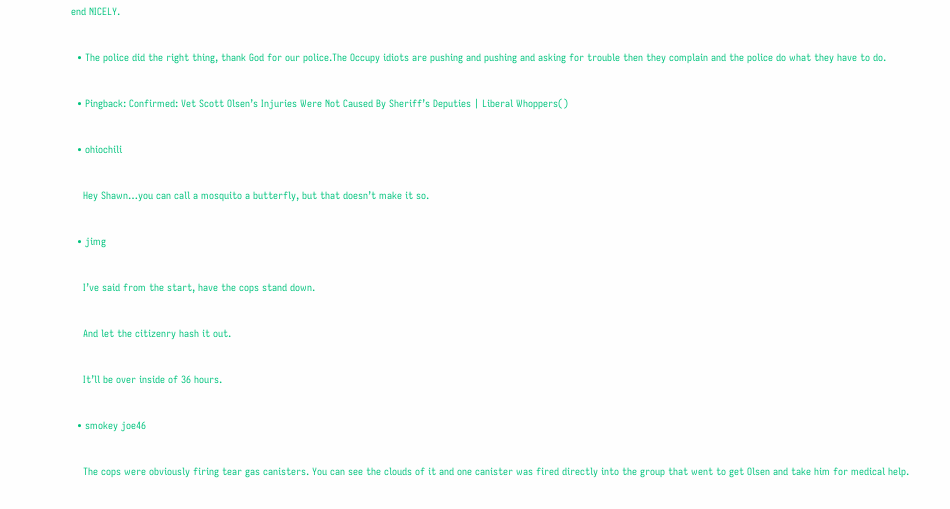end NICELY.

  • The police did the right thing, thank God for our police.The Occupy idiots are pushing and pushing and asking for trouble then they complain and the police do what they have to do.

  • Pingback: Confirmed: Vet Scott Olsen’s Injuries Were Not Caused By Sheriff’s Deputies | Liberal Whoppers()

  • ohiochili

    Hey Shawn…you can call a mosquito a butterfly, but that doesn’t make it so.

  • jimg

    I’ve said from the start, have the cops stand down.

    And let the citizenry hash it out.

    It’ll be over inside of 36 hours.

  • smokey joe46

    The cops were obviously firing tear gas canisters. You can see the clouds of it and one canister was fired directly into the group that went to get Olsen and take him for medical help.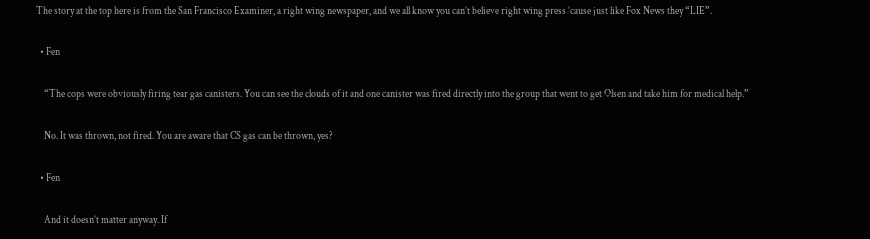The story at the top here is from the San Francisco Examiner, a right wing newspaper, and we all know you can’t believe right wing press ’cause just like Fox News they “LIE”.

  • Fen

    “The cops were obviously firing tear gas canisters. You can see the clouds of it and one canister was fired directly into the group that went to get Olsen and take him for medical help.”

    No. It was thrown, not fired. You are aware that CS gas can be thrown, yes?

  • Fen

    And it doesn’t matter anyway. If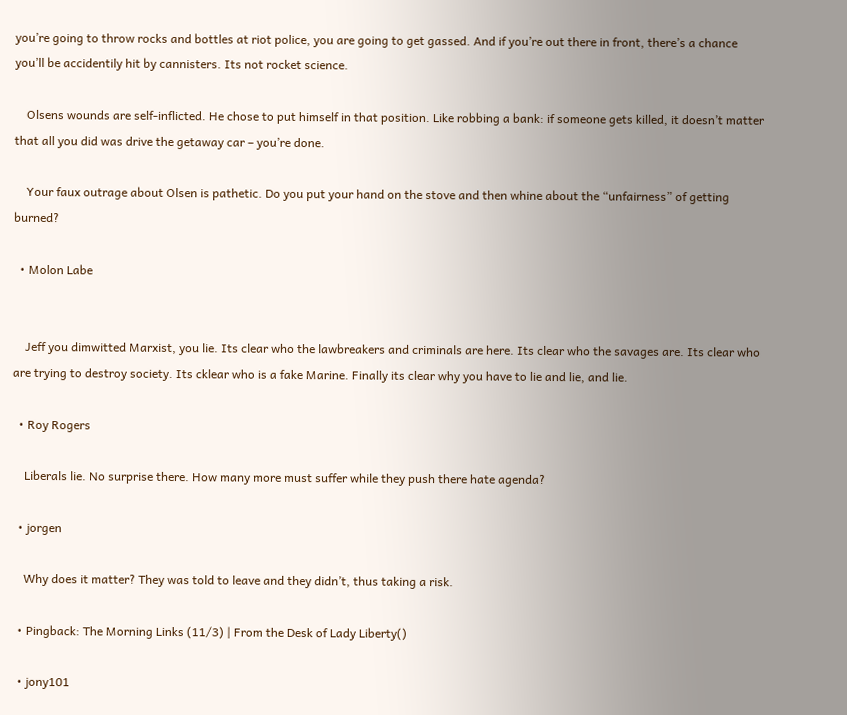you’re going to throw rocks and bottles at riot police, you are going to get gassed. And if you’re out there in front, there’s a chance you’ll be accidentily hit by cannisters. Its not rocket science.

    Olsens wounds are self-inflicted. He chose to put himself in that position. Like robbing a bank: if someone gets killed, it doesn’t matter that all you did was drive the getaway car – you’re done.

    Your faux outrage about Olsen is pathetic. Do you put your hand on the stove and then whine about the “unfairness” of getting burned?

  • Molon Labe


    Jeff you dimwitted Marxist, you lie. Its clear who the lawbreakers and criminals are here. Its clear who the savages are. Its clear who are trying to destroy society. Its cklear who is a fake Marine. Finally its clear why you have to lie and lie, and lie.

  • Roy Rogers

    Liberals lie. No surprise there. How many more must suffer while they push there hate agenda?

  • jorgen

    Why does it matter? They was told to leave and they didn’t, thus taking a risk.

  • Pingback: The Morning Links (11/3) | From the Desk of Lady Liberty()

  • jony101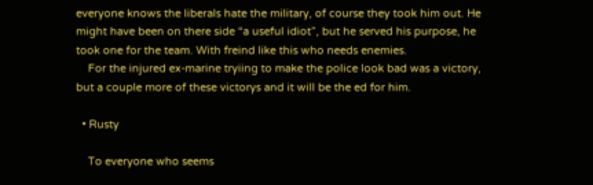everyone knows the liberals hate the military, of course they took him out. He might have been on there side “a useful idiot”, but he served his purpose, he took one for the team. With freind like this who needs enemies.
    For the injured ex-marine tryiing to make the police look bad was a victory, but a couple more of these victorys and it will be the ed for him.

  • Rusty

    To everyone who seems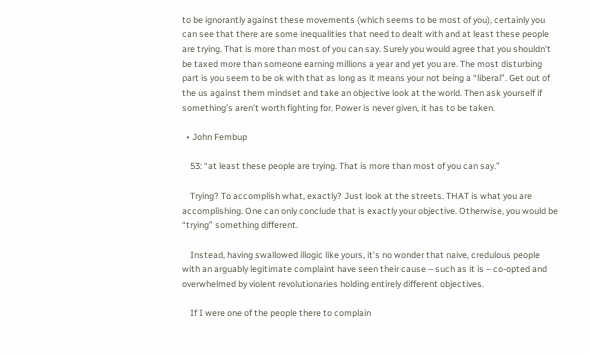to be ignorantly against these movements (which seems to be most of you), certainly you can see that there are some inequalities that need to dealt with and at least these people are trying. That is more than most of you can say. Surely you would agree that you shouldn’t be taxed more than someone earning millions a year and yet you are. The most disturbing part is you seem to be ok with that as long as it means your not being a “liberal”. Get out of the us against them mindset and take an objective look at the world. Then ask yourself if something’s aren’t worth fighting for. Power is never given, it has to be taken.

  • John Fembup

    53: “at least these people are trying. That is more than most of you can say.”

    Trying? To accomplish what, exactly? Just look at the streets. THAT is what you are accomplishing. One can only conclude that is exactly your objective. Otherwise, you would be “trying” something different.

    Instead, having swallowed illogic like yours, it’s no wonder that naive, credulous people with an arguably legitimate complaint have seen their cause – such as it is – co-opted and overwhelmed by violent revolutionaries holding entirely different objectives.

    If I were one of the people there to complain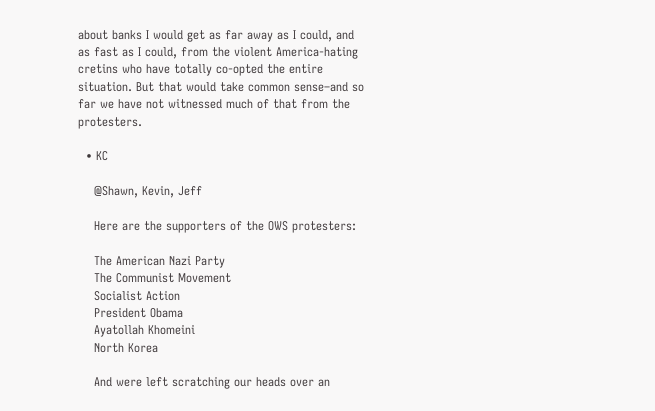about banks I would get as far away as I could, and as fast as I could, from the violent America-hating cretins who have totally co-opted the entire situation. But that would take common sense–and so far we have not witnessed much of that from the protesters.

  • KC

    @Shawn, Kevin, Jeff

    Here are the supporters of the OWS protesters:

    The American Nazi Party
    The Communist Movement
    Socialist Action
    President Obama
    Ayatollah Khomeini
    North Korea

    And were left scratching our heads over an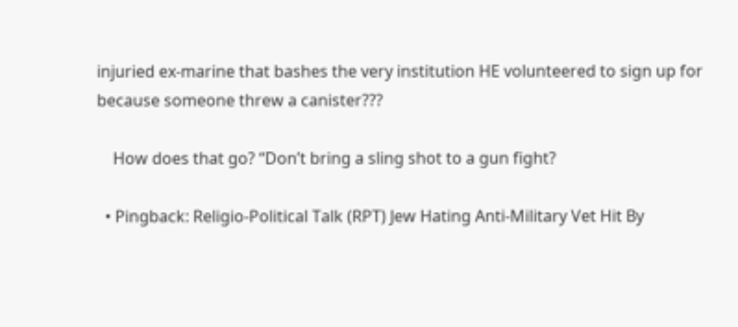injuried ex-marine that bashes the very institution HE volunteered to sign up for because someone threw a canister???

    How does that go? “Don’t bring a sling shot to a gun fight?

  • Pingback: Religio-Political Talk (RPT) Jew Hating Anti-Military Vet Hit By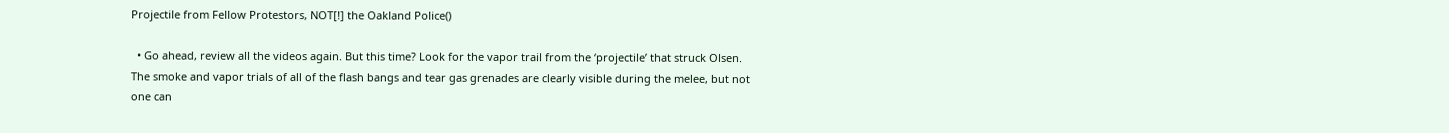Projectile from Fellow Protestors, NOT[!] the Oakland Police()

  • Go ahead, review all the videos again. But this time? Look for the vapor trail from the ‘projectile’ that struck Olsen. The smoke and vapor trials of all of the flash bangs and tear gas grenades are clearly visible during the melee, but not one can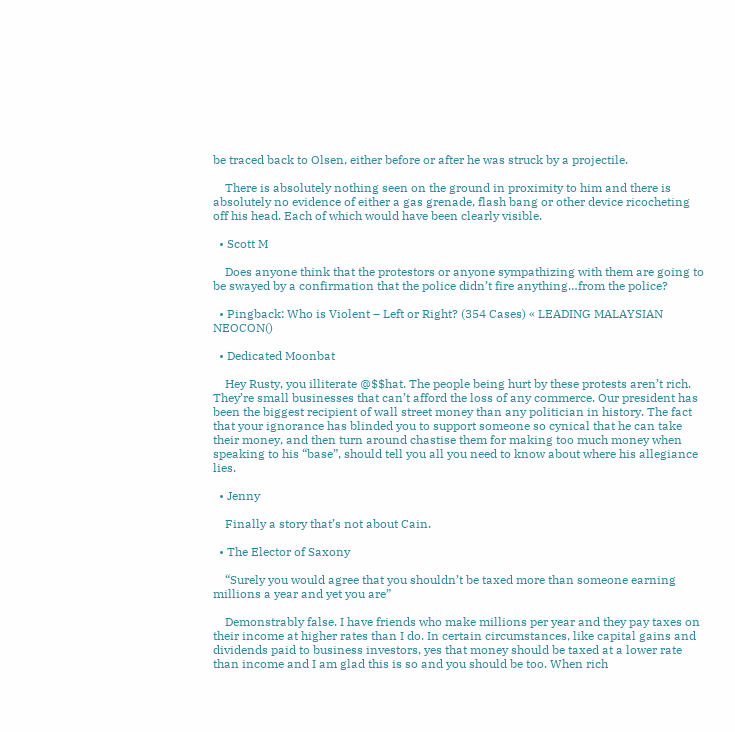be traced back to Olsen, either before or after he was struck by a projectile.

    There is absolutely nothing seen on the ground in proximity to him and there is absolutely no evidence of either a gas grenade, flash bang or other device ricocheting off his head. Each of which would have been clearly visible.

  • Scott M

    Does anyone think that the protestors or anyone sympathizing with them are going to be swayed by a confirmation that the police didn’t fire anything…from the police?

  • Pingback: Who is Violent – Left or Right? (354 Cases) « LEADING MALAYSIAN NEOCON()

  • Dedicated Moonbat

    Hey Rusty, you illiterate @$$hat. The people being hurt by these protests aren’t rich. They’re small businesses that can’t afford the loss of any commerce. Our president has been the biggest recipient of wall street money than any politician in history. The fact that your ignorance has blinded you to support someone so cynical that he can take their money, and then turn around chastise them for making too much money when speaking to his “base”, should tell you all you need to know about where his allegiance lies.

  • Jenny

    Finally a story that’s not about Cain.

  • The Elector of Saxony

    “Surely you would agree that you shouldn’t be taxed more than someone earning millions a year and yet you are”

    Demonstrably false. I have friends who make millions per year and they pay taxes on their income at higher rates than I do. In certain circumstances, like capital gains and dividends paid to business investors, yes that money should be taxed at a lower rate than income and I am glad this is so and you should be too. When rich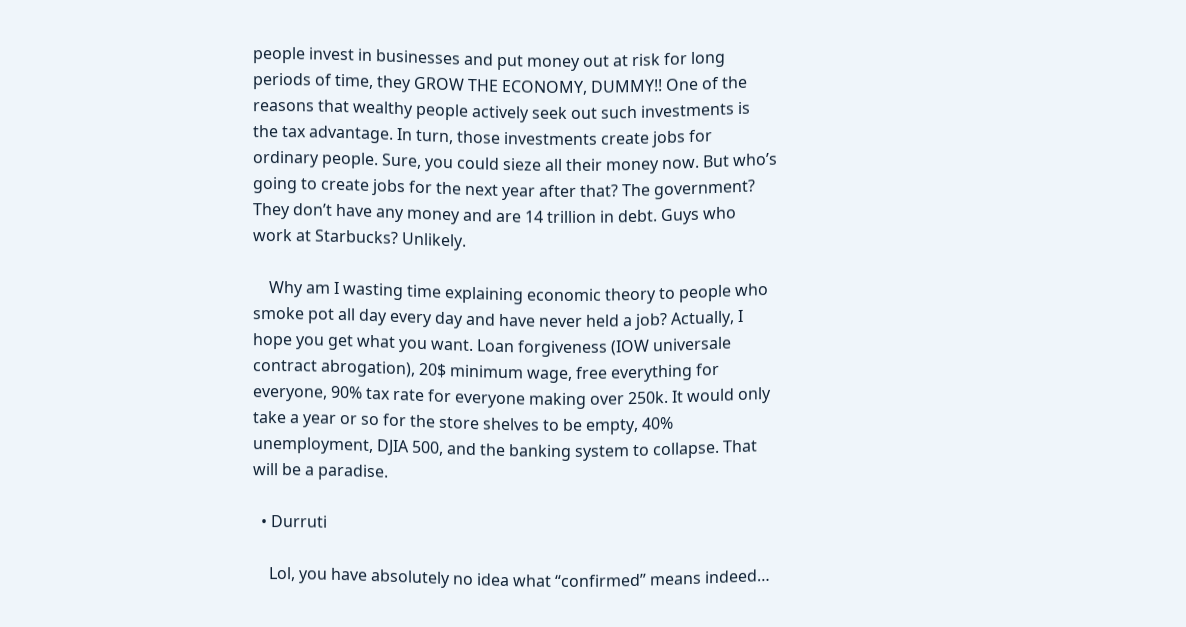people invest in businesses and put money out at risk for long periods of time, they GROW THE ECONOMY, DUMMY!! One of the reasons that wealthy people actively seek out such investments is the tax advantage. In turn, those investments create jobs for ordinary people. Sure, you could sieze all their money now. But who’s going to create jobs for the next year after that? The government? They don’t have any money and are 14 trillion in debt. Guys who work at Starbucks? Unlikely.

    Why am I wasting time explaining economic theory to people who smoke pot all day every day and have never held a job? Actually, I hope you get what you want. Loan forgiveness (IOW universale contract abrogation), 20$ minimum wage, free everything for everyone, 90% tax rate for everyone making over 250k. It would only take a year or so for the store shelves to be empty, 40% unemployment, DJIA 500, and the banking system to collapse. That will be a paradise.

  • Durruti

    Lol, you have absolutely no idea what “confirmed” means indeed…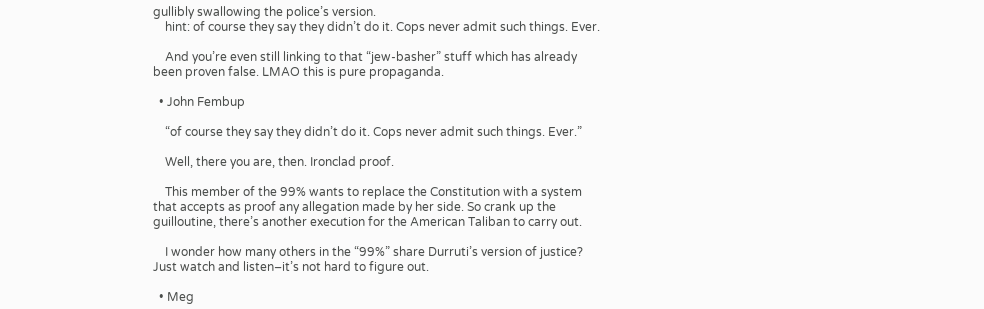gullibly swallowing the police’s version.
    hint: of course they say they didn’t do it. Cops never admit such things. Ever.

    And you’re even still linking to that “jew-basher” stuff which has already been proven false. LMAO this is pure propaganda.

  • John Fembup

    “of course they say they didn’t do it. Cops never admit such things. Ever.”

    Well, there you are, then. Ironclad proof.

    This member of the 99% wants to replace the Constitution with a system that accepts as proof any allegation made by her side. So crank up the guilloutine, there’s another execution for the American Taliban to carry out.

    I wonder how many others in the “99%” share Durruti’s version of justice? Just watch and listen–it’s not hard to figure out.

  • Meg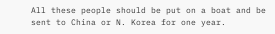All these people should be put on a boat and be sent to China or N. Korea for one year.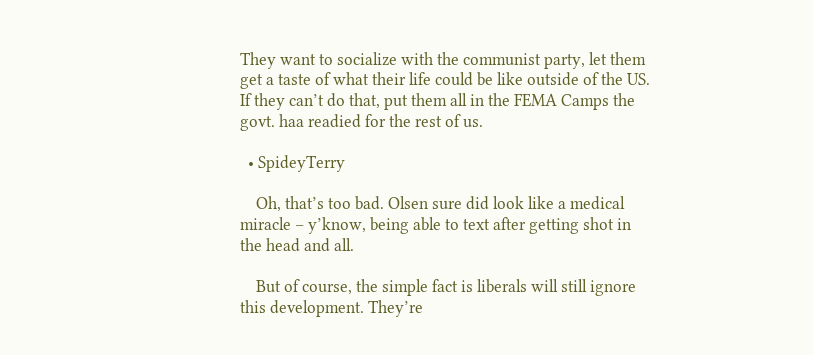They want to socialize with the communist party, let them get a taste of what their life could be like outside of the US. If they can’t do that, put them all in the FEMA Camps the govt. haa readied for the rest of us.

  • SpideyTerry

    Oh, that’s too bad. Olsen sure did look like a medical miracle – y’know, being able to text after getting shot in the head and all.

    But of course, the simple fact is liberals will still ignore this development. They’re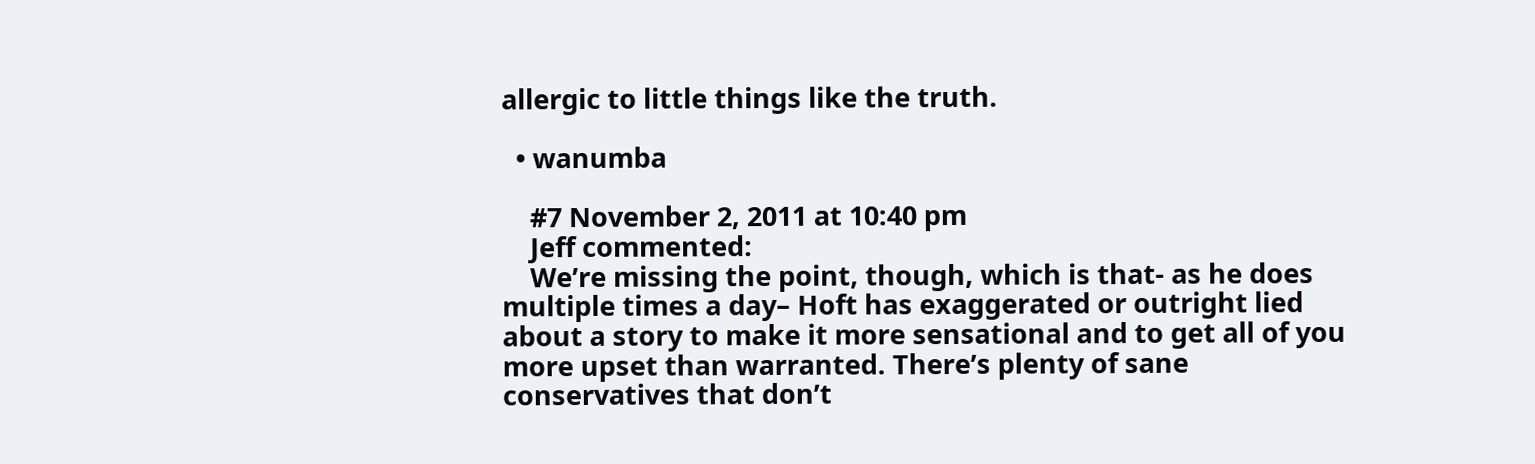allergic to little things like the truth.

  • wanumba

    #7 November 2, 2011 at 10:40 pm
    Jeff commented:
    We’re missing the point, though, which is that- as he does multiple times a day– Hoft has exaggerated or outright lied about a story to make it more sensational and to get all of you more upset than warranted. There’s plenty of sane conservatives that don’t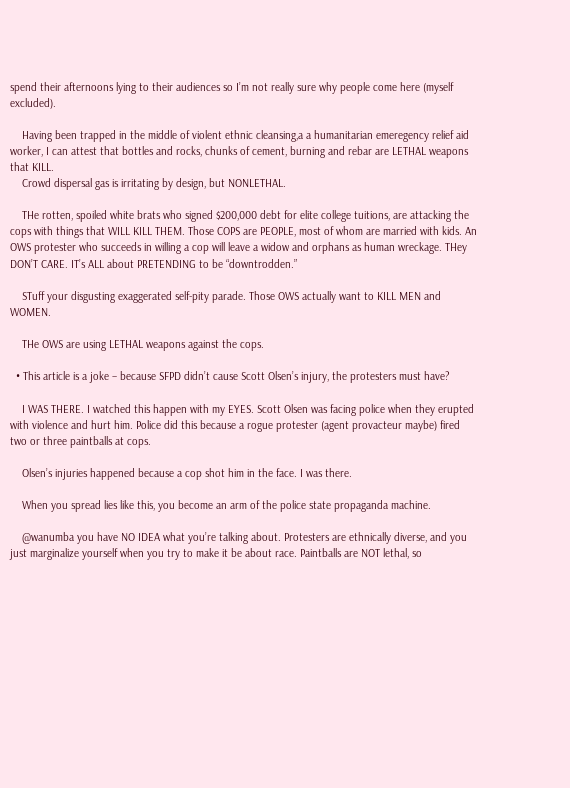spend their afternoons lying to their audiences so I’m not really sure why people come here (myself excluded).

    Having been trapped in the middle of violent ethnic cleansing,a a humanitarian emeregency relief aid worker, I can attest that bottles and rocks, chunks of cement, burning and rebar are LETHAL weapons that KILL.
    Crowd dispersal gas is irritating by design, but NONLETHAL.

    THe rotten, spoiled white brats who signed $200,000 debt for elite college tuitions, are attacking the cops with things that WILL KILL THEM. Those COPS are PEOPLE, most of whom are married with kids. An OWS protester who succeeds in willing a cop will leave a widow and orphans as human wreckage. THey DON’T CARE. IT’s ALL about PRETENDING to be “downtrodden.”

    STuff your disgusting exaggerated self-pity parade. Those OWS actually want to KILL MEN and WOMEN.

    THe OWS are using LETHAL weapons against the cops.

  • This article is a joke – because SFPD didn’t cause Scott Olsen’s injury, the protesters must have?

    I WAS THERE. I watched this happen with my EYES. Scott Olsen was facing police when they erupted with violence and hurt him. Police did this because a rogue protester (agent provacteur maybe) fired two or three paintballs at cops.

    Olsen’s injuries happened because a cop shot him in the face. I was there.

    When you spread lies like this, you become an arm of the police state propaganda machine.

    @wanumba you have NO IDEA what you’re talking about. Protesters are ethnically diverse, and you just marginalize yourself when you try to make it be about race. Paintballs are NOT lethal, so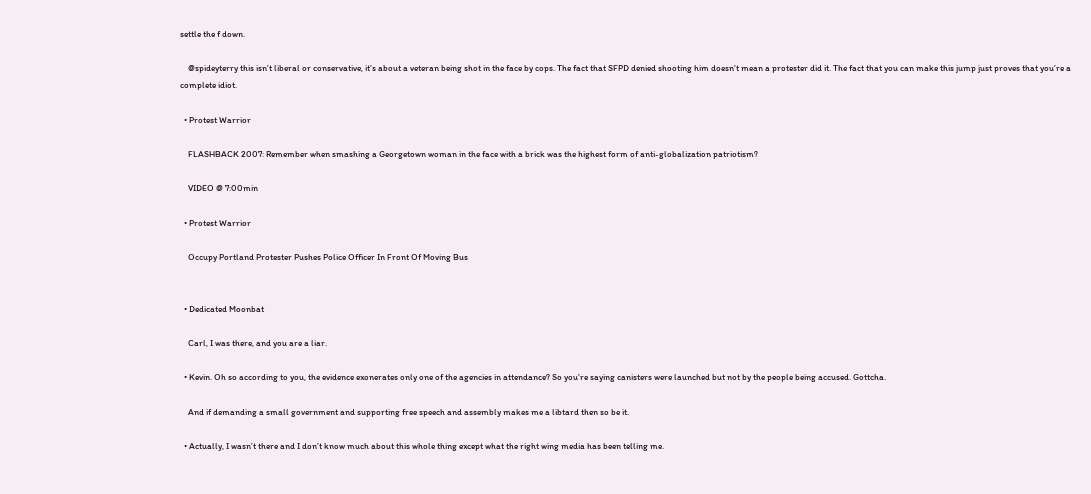settle the f down.

    @spideyterry this isn’t liberal or conservative, it’s about a veteran being shot in the face by cops. The fact that SFPD denied shooting him doesn’t mean a protester did it. The fact that you can make this jump just proves that you’re a complete idiot.

  • Protest Warrior

    FLASHBACK 2007: Remember when smashing a Georgetown woman in the face with a brick was the highest form of anti-globalization patriotism?

    VIDEO @ 7:00min

  • Protest Warrior

    Occupy Portland Protester Pushes Police Officer In Front Of Moving Bus


  • Dedicated Moonbat

    Carl, I was there, and you are a liar.

  • Kevin. Oh so according to you, the evidence exonerates only one of the agencies in attendance? So you’re saying canisters were launched but not by the people being accused. Gottcha.

    And if demanding a small government and supporting free speech and assembly makes me a libtard then so be it.

  • Actually, I wasn’t there and I don’t know much about this whole thing except what the right wing media has been telling me.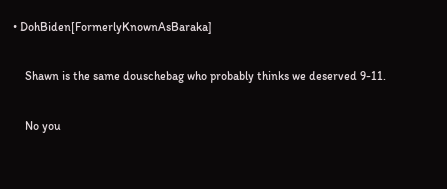• DohBiden[FormerlyKnownAsBaraka]

    Shawn is the same douschebag who probably thinks we deserved 9-11.

    No you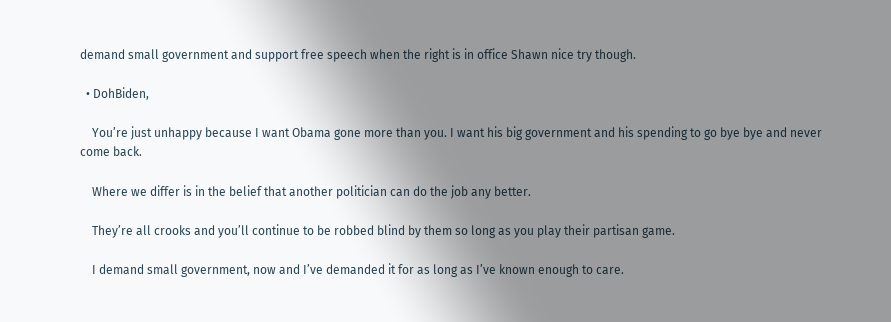demand small government and support free speech when the right is in office Shawn nice try though.

  • DohBiden,

    You’re just unhappy because I want Obama gone more than you. I want his big government and his spending to go bye bye and never come back.

    Where we differ is in the belief that another politician can do the job any better.

    They’re all crooks and you’ll continue to be robbed blind by them so long as you play their partisan game.

    I demand small government, now and I’ve demanded it for as long as I’ve known enough to care.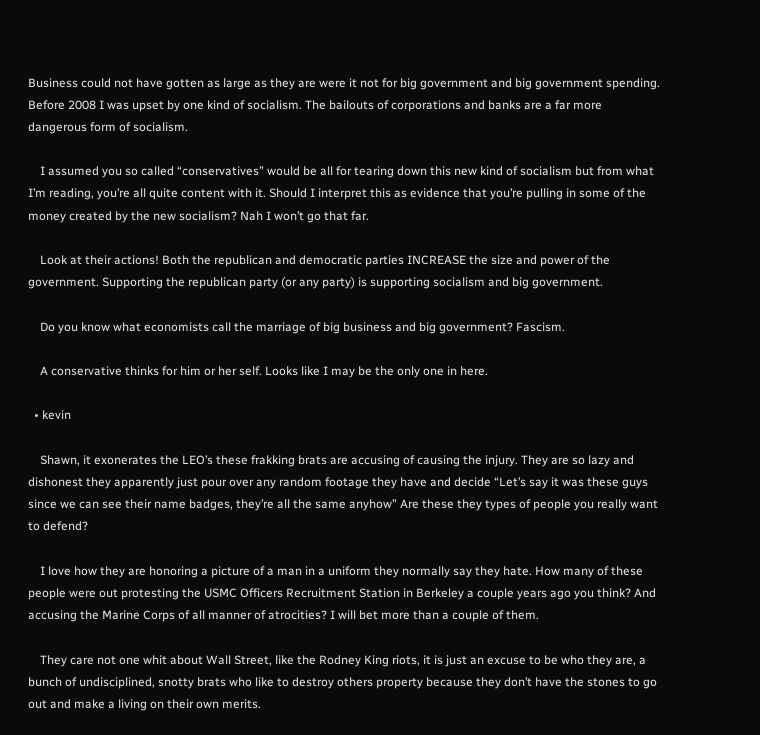Business could not have gotten as large as they are were it not for big government and big government spending. Before 2008 I was upset by one kind of socialism. The bailouts of corporations and banks are a far more dangerous form of socialism.

    I assumed you so called “conservatives” would be all for tearing down this new kind of socialism but from what I’m reading, you’re all quite content with it. Should I interpret this as evidence that you’re pulling in some of the money created by the new socialism? Nah I won’t go that far.

    Look at their actions! Both the republican and democratic parties INCREASE the size and power of the government. Supporting the republican party (or any party) is supporting socialism and big government.

    Do you know what economists call the marriage of big business and big government? Fascism.

    A conservative thinks for him or her self. Looks like I may be the only one in here.

  • kevin

    Shawn, it exonerates the LEO’s these frakking brats are accusing of causing the injury. They are so lazy and dishonest they apparently just pour over any random footage they have and decide “Let’s say it was these guys since we can see their name badges, they’re all the same anyhow” Are these they types of people you really want to defend?

    I love how they are honoring a picture of a man in a uniform they normally say they hate. How many of these people were out protesting the USMC Officers Recruitment Station in Berkeley a couple years ago you think? And accusing the Marine Corps of all manner of atrocities? I will bet more than a couple of them.

    They care not one whit about Wall Street, like the Rodney King riots, it is just an excuse to be who they are, a bunch of undisciplined, snotty brats who like to destroy others property because they don’t have the stones to go out and make a living on their own merits.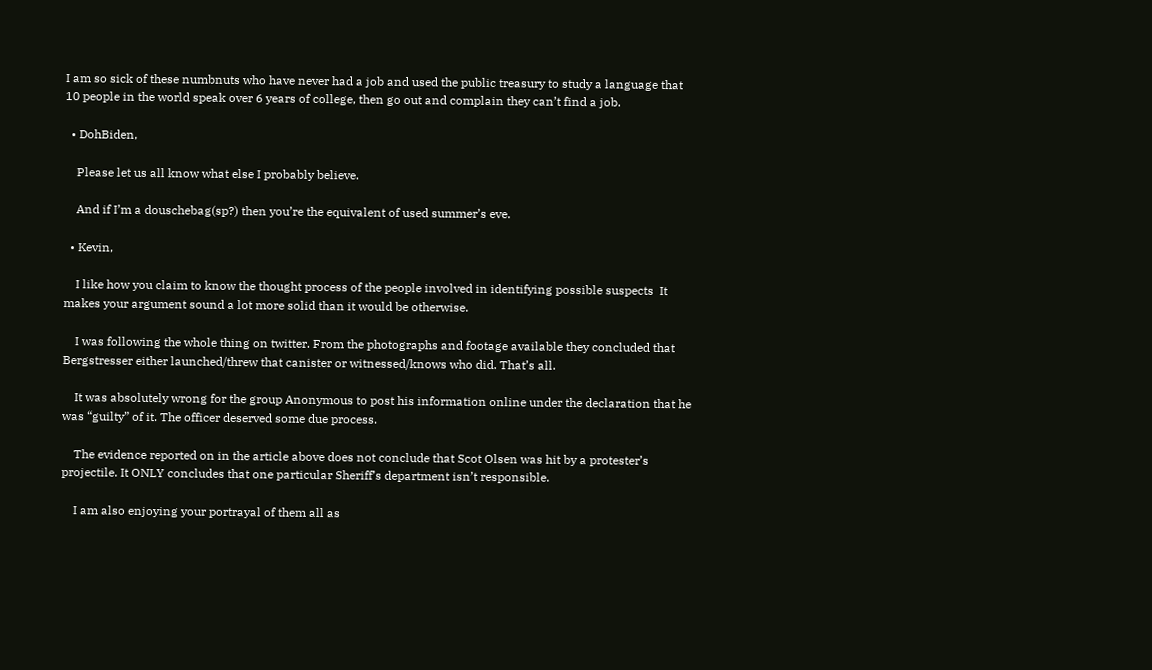I am so sick of these numbnuts who have never had a job and used the public treasury to study a language that 10 people in the world speak over 6 years of college, then go out and complain they can’t find a job.

  • DohBiden,

    Please let us all know what else I probably believe.

    And if I’m a douschebag(sp?) then you’re the equivalent of used summer’s eve.

  • Kevin,

    I like how you claim to know the thought process of the people involved in identifying possible suspects  It makes your argument sound a lot more solid than it would be otherwise.

    I was following the whole thing on twitter. From the photographs and footage available they concluded that Bergstresser either launched/threw that canister or witnessed/knows who did. That’s all.

    It was absolutely wrong for the group Anonymous to post his information online under the declaration that he was “guilty” of it. The officer deserved some due process.

    The evidence reported on in the article above does not conclude that Scot Olsen was hit by a protester’s projectile. It ONLY concludes that one particular Sheriff’s department isn’t responsible.

    I am also enjoying your portrayal of them all as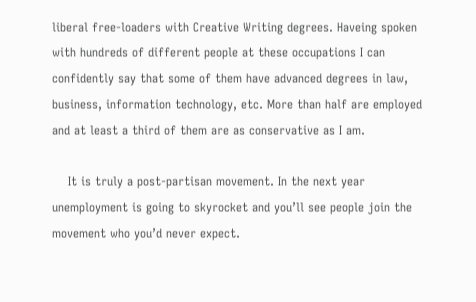liberal free-loaders with Creative Writing degrees. Haveing spoken with hundreds of different people at these occupations I can confidently say that some of them have advanced degrees in law, business, information technology, etc. More than half are employed and at least a third of them are as conservative as I am.

    It is truly a post-partisan movement. In the next year unemployment is going to skyrocket and you’ll see people join the movement who you’d never expect.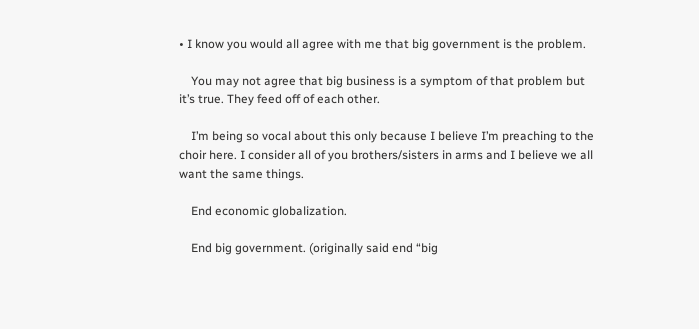• I know you would all agree with me that big government is the problem.

    You may not agree that big business is a symptom of that problem but it’s true. They feed off of each other.

    I’m being so vocal about this only because I believe I’m preaching to the choir here. I consider all of you brothers/sisters in arms and I believe we all want the same things.

    End economic globalization.

    End big government. (originally said end “big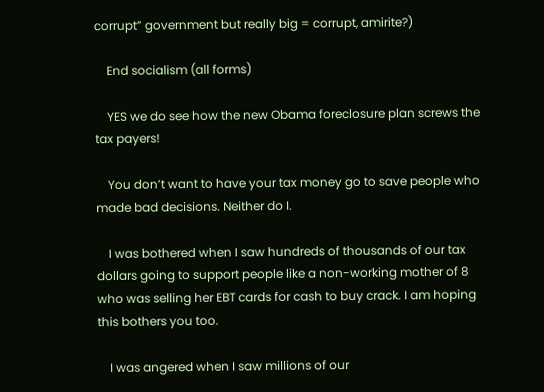corrupt” government but really big = corrupt, amirite?)

    End socialism (all forms)

    YES we do see how the new Obama foreclosure plan screws the tax payers!

    You don’t want to have your tax money go to save people who made bad decisions. Neither do I.

    I was bothered when I saw hundreds of thousands of our tax dollars going to support people like a non-working mother of 8 who was selling her EBT cards for cash to buy crack. I am hoping this bothers you too.

    I was angered when I saw millions of our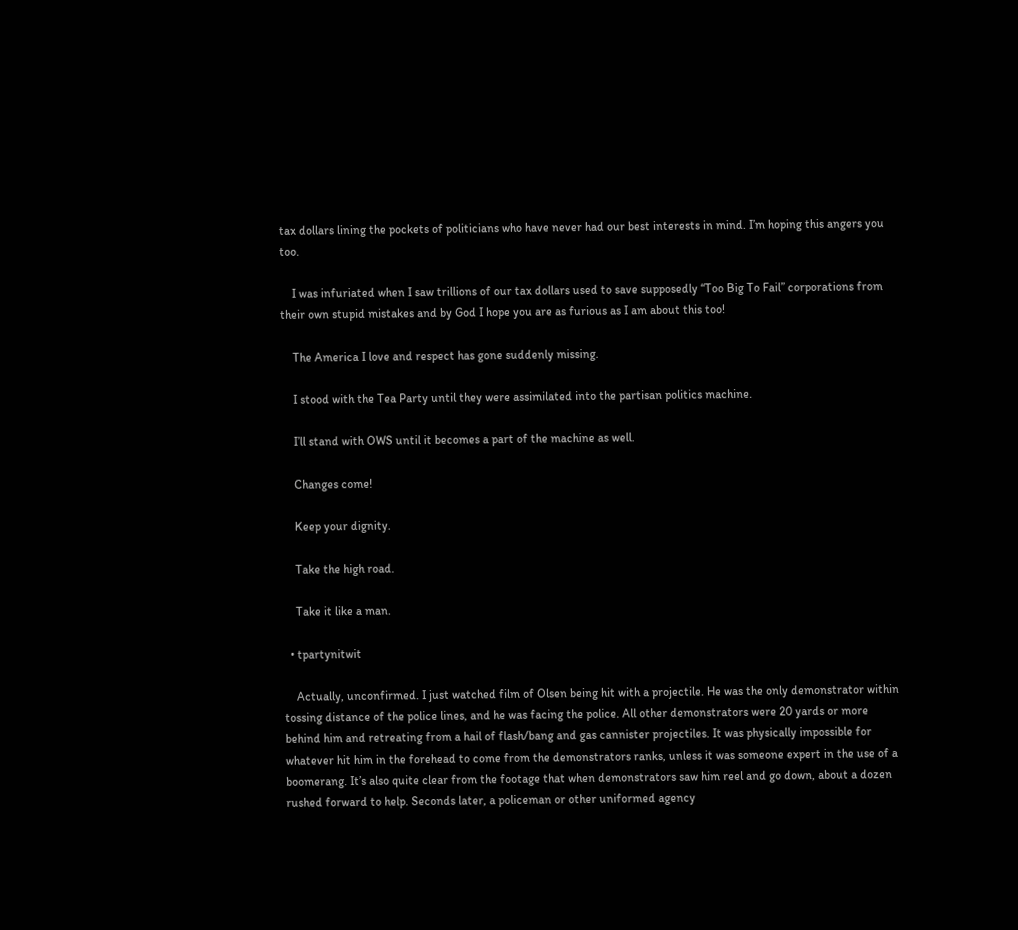tax dollars lining the pockets of politicians who have never had our best interests in mind. I’m hoping this angers you too.

    I was infuriated when I saw trillions of our tax dollars used to save supposedly “Too Big To Fail” corporations from their own stupid mistakes and by God I hope you are as furious as I am about this too!

    The America I love and respect has gone suddenly missing.

    I stood with the Tea Party until they were assimilated into the partisan politics machine.

    I’ll stand with OWS until it becomes a part of the machine as well.

    Changes come!

    Keep your dignity.

    Take the high road.

    Take it like a man.

  • tpartynitwit

    Actually, unconfirmed. I just watched film of Olsen being hit with a projectile. He was the only demonstrator within tossing distance of the police lines, and he was facing the police. All other demonstrators were 20 yards or more behind him and retreating from a hail of flash/bang and gas cannister projectiles. It was physically impossible for whatever hit him in the forehead to come from the demonstrators ranks, unless it was someone expert in the use of a boomerang. It’s also quite clear from the footage that when demonstrators saw him reel and go down, about a dozen rushed forward to help. Seconds later, a policeman or other uniformed agency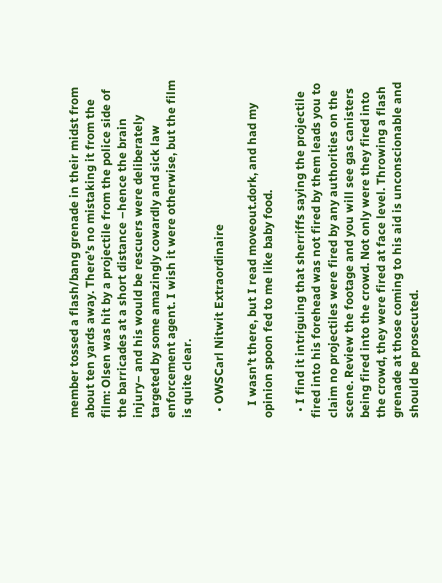member tossed a flash/bang grenade in their midst from about ten yards away. There’s no mistaking it from the film: Olsen was hit by a projectile from the police side of the barricades at a short distance –hence the brain injury– and his would be rescuers were deliberately targeted by some amazingly cowardly and sick law enforcement agent. I wish it were otherwise, but the film is quite clear.

  • OWSCarl Nitwit Extraordinaire

    I wasn’t there, but I read moveout.dork, and had my opinion spoon fed to me like baby food.

  • I find it intriguing that sherriffs saying the projectile fired into his forehead was not fired by them leads you to claim no projectiles were fired by any authorities on the scene. Review the footage and you will see gas canisters being fired into the crowd. Not only were they fired into the crowd, they were fired at face level. Throwing a flash grenade at those coming to his aid is unconscionable and should be prosecuted.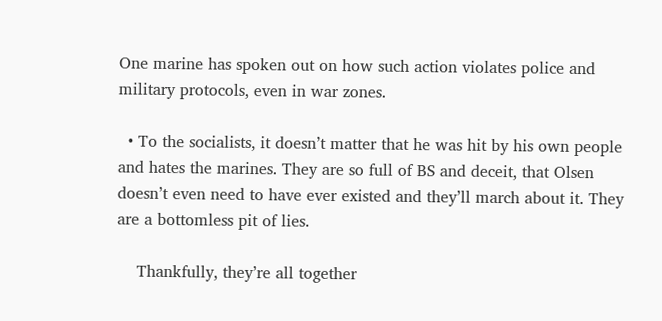One marine has spoken out on how such action violates police and military protocols, even in war zones.

  • To the socialists, it doesn’t matter that he was hit by his own people and hates the marines. They are so full of BS and deceit, that Olsen doesn’t even need to have ever existed and they’ll march about it. They are a bottomless pit of lies.

    Thankfully, they’re all together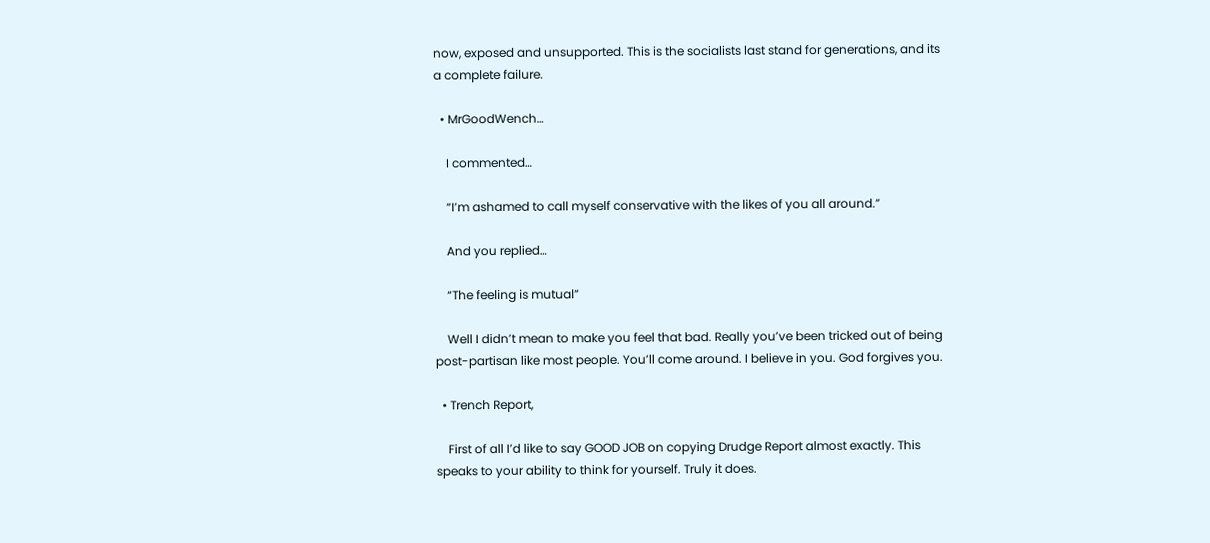now, exposed and unsupported. This is the socialists last stand for generations, and its a complete failure.

  • MrGoodWench…

    I commented…

    “I’m ashamed to call myself conservative with the likes of you all around.”

    And you replied…

    “The feeling is mutual”

    Well I didn’t mean to make you feel that bad. Really you’ve been tricked out of being post-partisan like most people. You’ll come around. I believe in you. God forgives you.

  • Trench Report,

    First of all I’d like to say GOOD JOB on copying Drudge Report almost exactly. This speaks to your ability to think for yourself. Truly it does.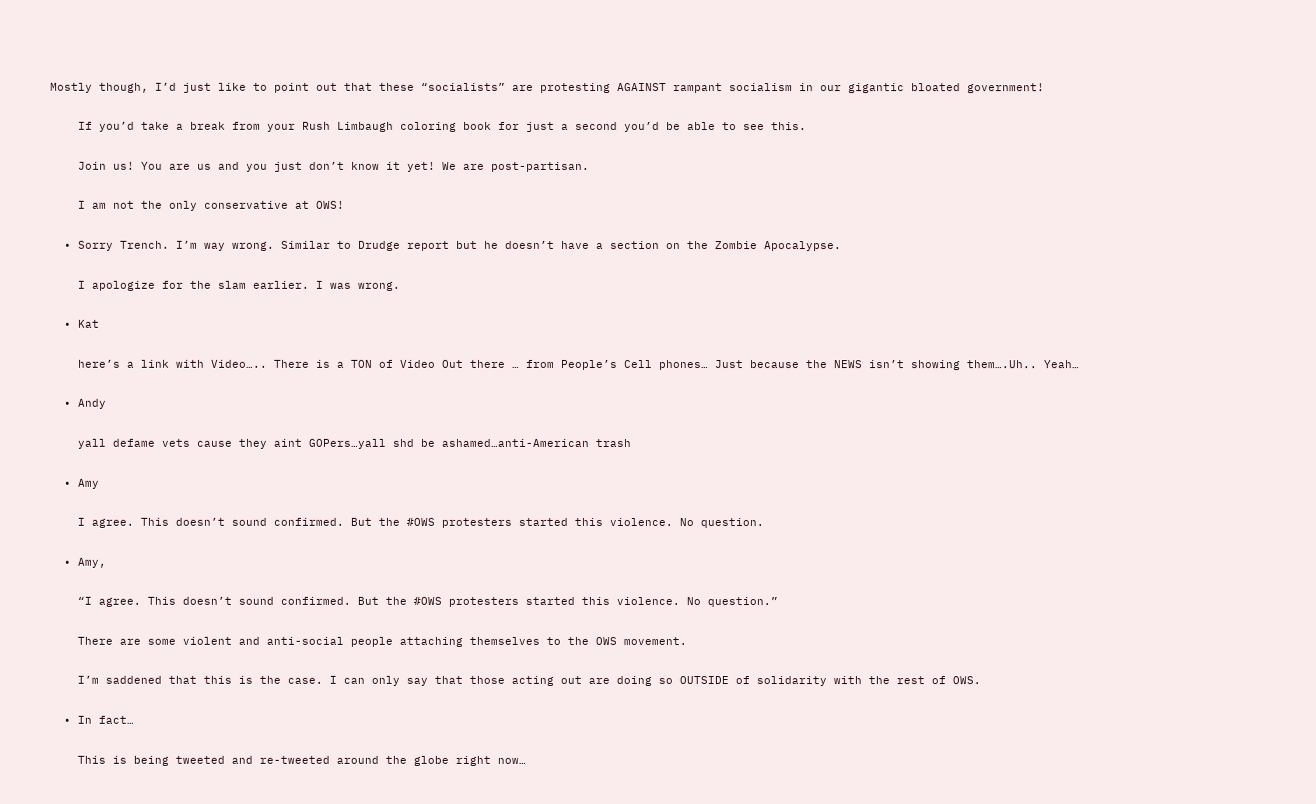Mostly though, I’d just like to point out that these “socialists” are protesting AGAINST rampant socialism in our gigantic bloated government!

    If you’d take a break from your Rush Limbaugh coloring book for just a second you’d be able to see this.

    Join us! You are us and you just don’t know it yet! We are post-partisan.

    I am not the only conservative at OWS!

  • Sorry Trench. I’m way wrong. Similar to Drudge report but he doesn’t have a section on the Zombie Apocalypse.

    I apologize for the slam earlier. I was wrong.

  • Kat

    here’s a link with Video….. There is a TON of Video Out there … from People’s Cell phones… Just because the NEWS isn’t showing them….Uh.. Yeah…

  • Andy

    yall defame vets cause they aint GOPers…yall shd be ashamed…anti-American trash

  • Amy

    I agree. This doesn’t sound confirmed. But the #OWS protesters started this violence. No question.

  • Amy,

    “I agree. This doesn’t sound confirmed. But the #OWS protesters started this violence. No question.”

    There are some violent and anti-social people attaching themselves to the OWS movement.

    I’m saddened that this is the case. I can only say that those acting out are doing so OUTSIDE of solidarity with the rest of OWS.

  • In fact…

    This is being tweeted and re-tweeted around the globe right now…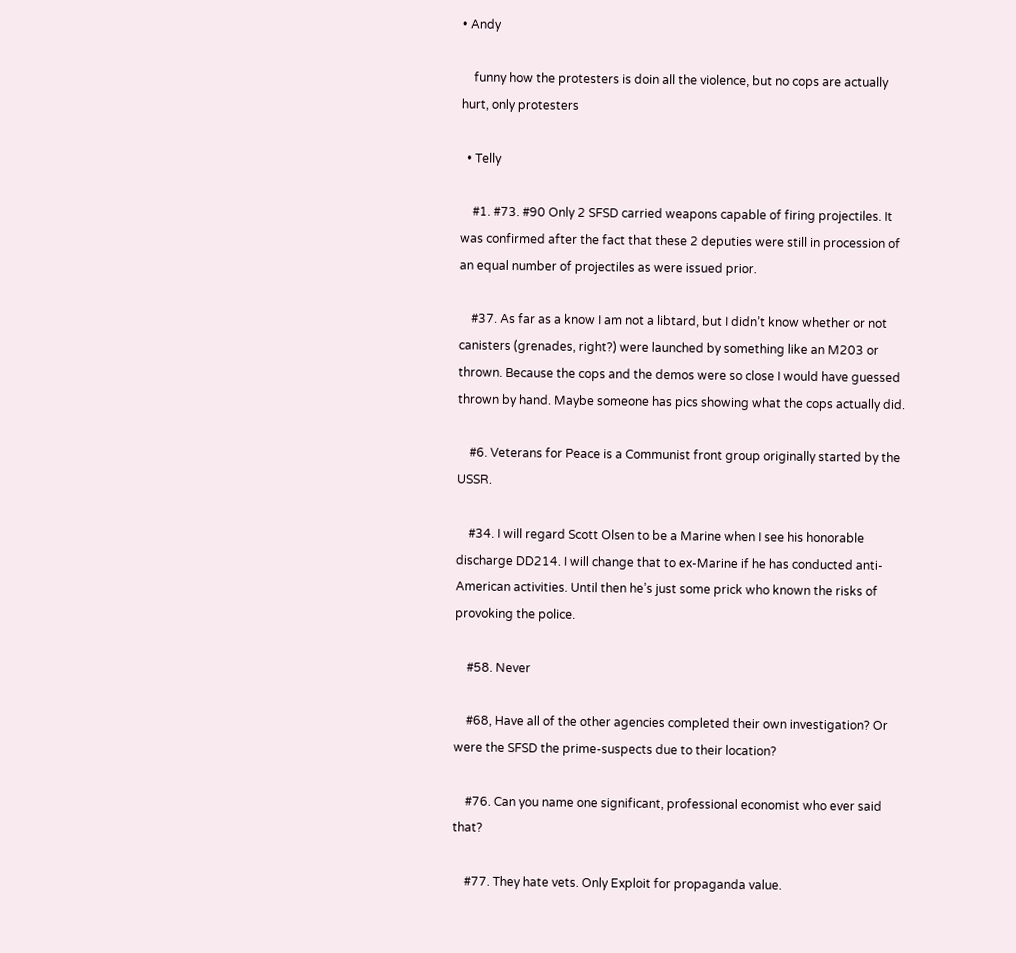• Andy

    funny how the protesters is doin all the violence, but no cops are actually hurt, only protesters

  • Telly

    #1. #73. #90 Only 2 SFSD carried weapons capable of firing projectiles. It was confirmed after the fact that these 2 deputies were still in procession of an equal number of projectiles as were issued prior.

    #37. As far as a know I am not a libtard, but I didn’t know whether or not canisters (grenades, right?) were launched by something like an M203 or thrown. Because the cops and the demos were so close I would have guessed thrown by hand. Maybe someone has pics showing what the cops actually did.

    #6. Veterans for Peace is a Communist front group originally started by the USSR.

    #34. I will regard Scott Olsen to be a Marine when I see his honorable discharge DD214. I will change that to ex-Marine if he has conducted anti-American activities. Until then he’s just some prick who known the risks of provoking the police.

    #58. Never

    #68, Have all of the other agencies completed their own investigation? Or were the SFSD the prime-suspects due to their location?

    #76. Can you name one significant, professional economist who ever said that?

    #77. They hate vets. Only Exploit for propaganda value.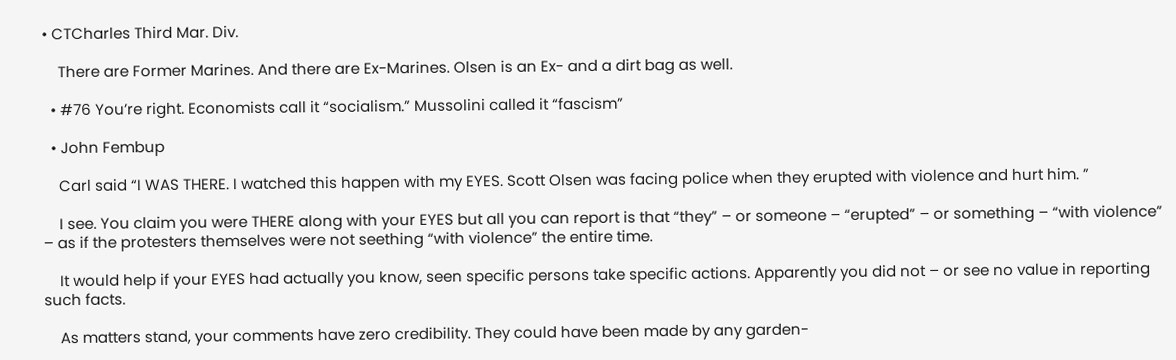• CTCharles Third Mar. Div.

    There are Former Marines. And there are Ex-Marines. Olsen is an Ex- and a dirt bag as well.

  • #76 You’re right. Economists call it “socialism.” Mussolini called it “fascism”

  • John Fembup

    Carl said “I WAS THERE. I watched this happen with my EYES. Scott Olsen was facing police when they erupted with violence and hurt him. ”

    I see. You claim you were THERE along with your EYES but all you can report is that “they” – or someone – “erupted” – or something – “with violence” – as if the protesters themselves were not seething “with violence” the entire time.

    It would help if your EYES had actually you know, seen specific persons take specific actions. Apparently you did not – or see no value in reporting such facts.

    As matters stand, your comments have zero credibility. They could have been made by any garden-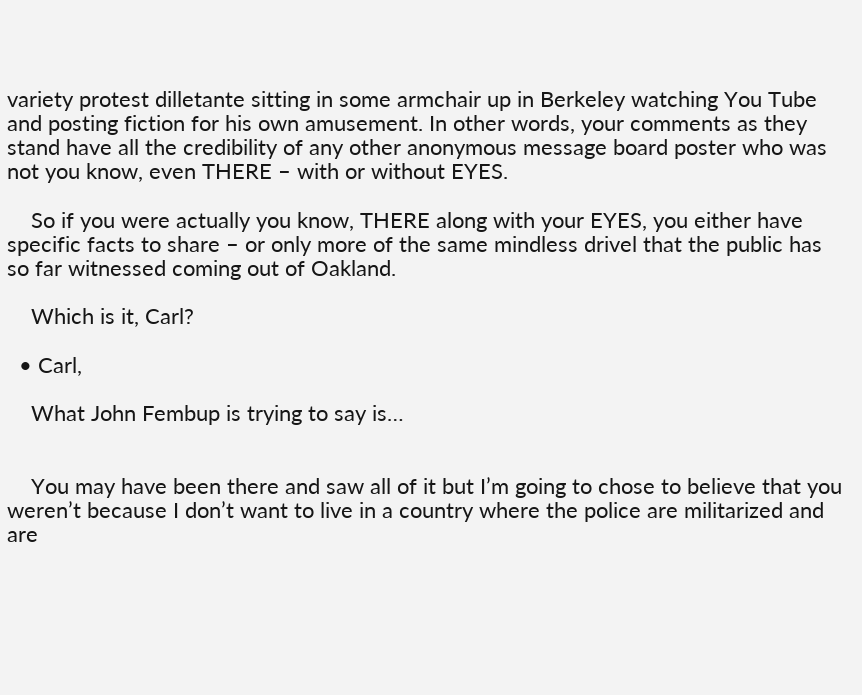variety protest dilletante sitting in some armchair up in Berkeley watching You Tube and posting fiction for his own amusement. In other words, your comments as they stand have all the credibility of any other anonymous message board poster who was not you know, even THERE – with or without EYES.

    So if you were actually you know, THERE along with your EYES, you either have specific facts to share – or only more of the same mindless drivel that the public has so far witnessed coming out of Oakland.

    Which is it, Carl?

  • Carl,

    What John Fembup is trying to say is…


    You may have been there and saw all of it but I’m going to chose to believe that you weren’t because I don’t want to live in a country where the police are militarized and are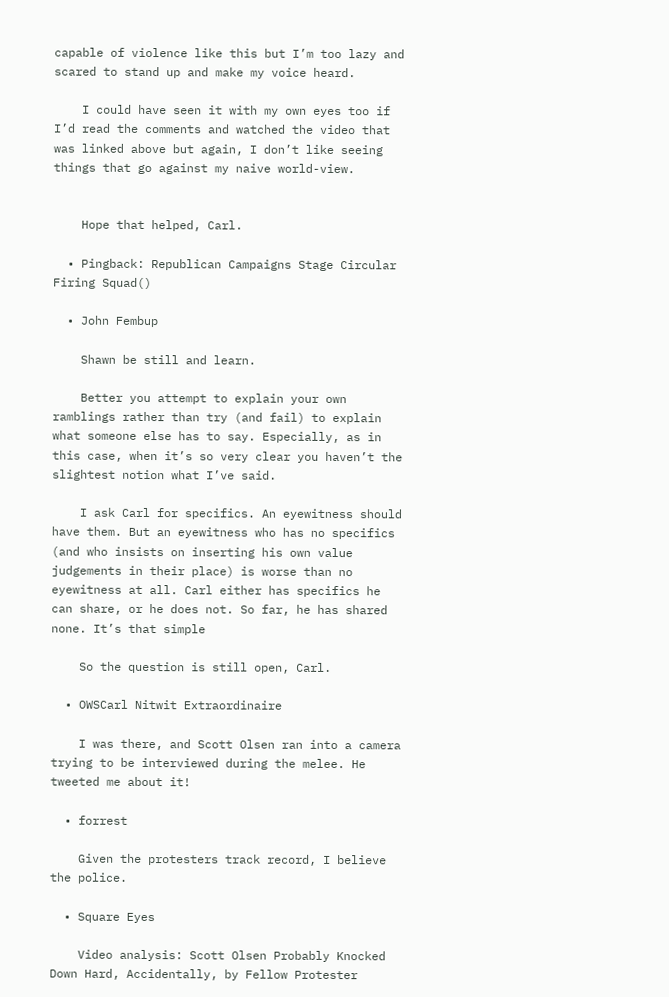capable of violence like this but I’m too lazy and scared to stand up and make my voice heard.

    I could have seen it with my own eyes too if I’d read the comments and watched the video that was linked above but again, I don’t like seeing things that go against my naive world-view.


    Hope that helped, Carl.

  • Pingback: Republican Campaigns Stage Circular Firing Squad()

  • John Fembup

    Shawn be still and learn.

    Better you attempt to explain your own ramblings rather than try (and fail) to explain what someone else has to say. Especially, as in this case, when it’s so very clear you haven’t the slightest notion what I’ve said.

    I ask Carl for specifics. An eyewitness should have them. But an eyewitness who has no specifics (and who insists on inserting his own value judgements in their place) is worse than no eyewitness at all. Carl either has specifics he can share, or he does not. So far, he has shared none. It’s that simple

    So the question is still open, Carl.

  • OWSCarl Nitwit Extraordinaire

    I was there, and Scott Olsen ran into a camera trying to be interviewed during the melee. He tweeted me about it!

  • forrest

    Given the protesters track record, I believe the police.

  • Square Eyes

    Video analysis: Scott Olsen Probably Knocked Down Hard, Accidentally, by Fellow Protester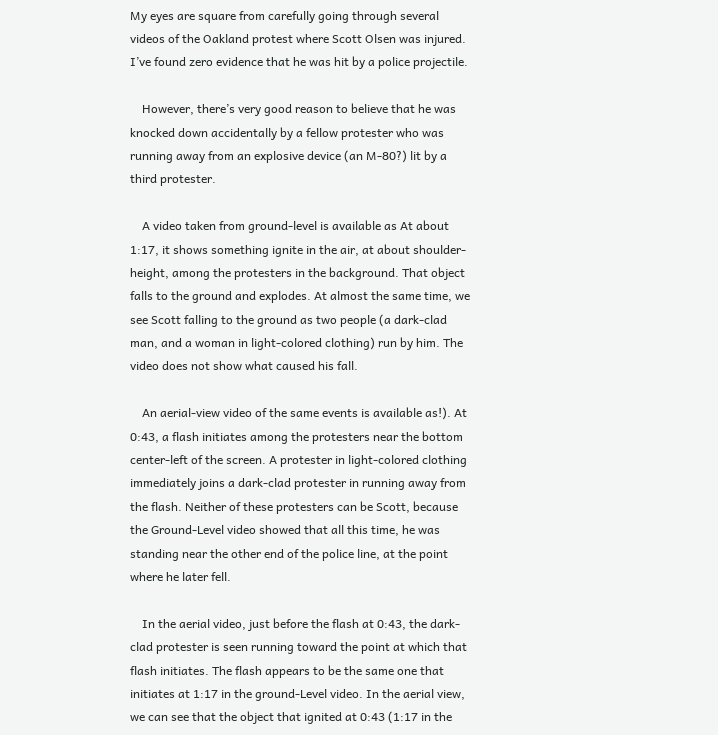My eyes are square from carefully going through several videos of the Oakland protest where Scott Olsen was injured. I’ve found zero evidence that he was hit by a police projectile.

    However, there’s very good reason to believe that he was knocked down accidentally by a fellow protester who was running away from an explosive device (an M-80?) lit by a third protester.

    A video taken from ground-level is available as At about 1:17, it shows something ignite in the air, at about shoulder-height, among the protesters in the background. That object falls to the ground and explodes. At almost the same time, we see Scott falling to the ground as two people (a dark-clad man, and a woman in light-colored clothing) run by him. The video does not show what caused his fall.

    An aerial-view video of the same events is available as!). At 0:43, a flash initiates among the protesters near the bottom center-left of the screen. A protester in light-colored clothing immediately joins a dark-clad protester in running away from the flash. Neither of these protesters can be Scott, because the Ground-Level video showed that all this time, he was standing near the other end of the police line, at the point where he later fell.

    In the aerial video, just before the flash at 0:43, the dark-clad protester is seen running toward the point at which that flash initiates. The flash appears to be the same one that initiates at 1:17 in the ground-Level video. In the aerial view, we can see that the object that ignited at 0:43 (1:17 in the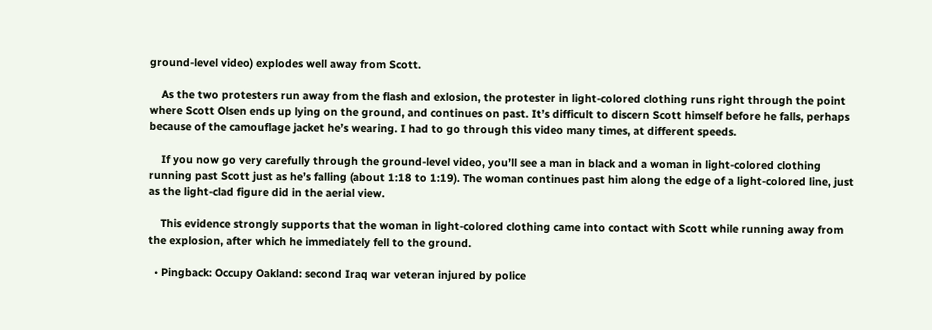ground-level video) explodes well away from Scott.

    As the two protesters run away from the flash and exlosion, the protester in light-colored clothing runs right through the point where Scott Olsen ends up lying on the ground, and continues on past. It’s difficult to discern Scott himself before he falls, perhaps because of the camouflage jacket he’s wearing. I had to go through this video many times, at different speeds.

    If you now go very carefully through the ground-level video, you’ll see a man in black and a woman in light-colored clothing running past Scott just as he’s falling (about 1:18 to 1:19). The woman continues past him along the edge of a light-colored line, just as the light-clad figure did in the aerial view.

    This evidence strongly supports that the woman in light-colored clothing came into contact with Scott while running away from the explosion, after which he immediately fell to the ground.

  • Pingback: Occupy Oakland: second Iraq war veteran injured by police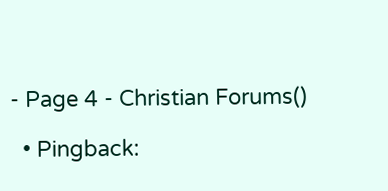- Page 4 - Christian Forums()

  • Pingback: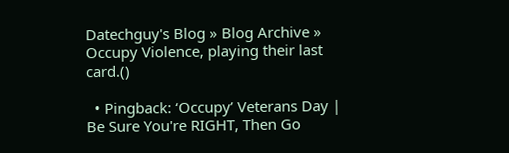Datechguy's Blog » Blog Archive » Occupy Violence, playing their last card.()

  • Pingback: ‘Occupy’ Veterans Day | Be Sure You're RIGHT, Then Go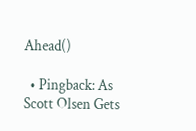Ahead()

  • Pingback: As Scott Olsen Gets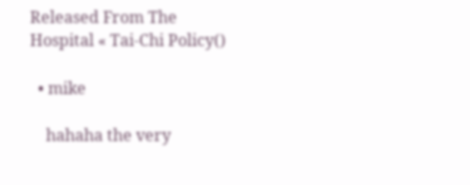Released From The Hospital « Tai-Chi Policy()

  • mike

    hahaha the very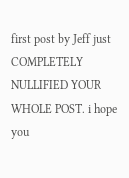first post by Jeff just COMPLETELY NULLIFIED YOUR WHOLE POST. i hope you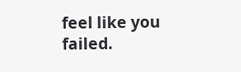feel like you failed.